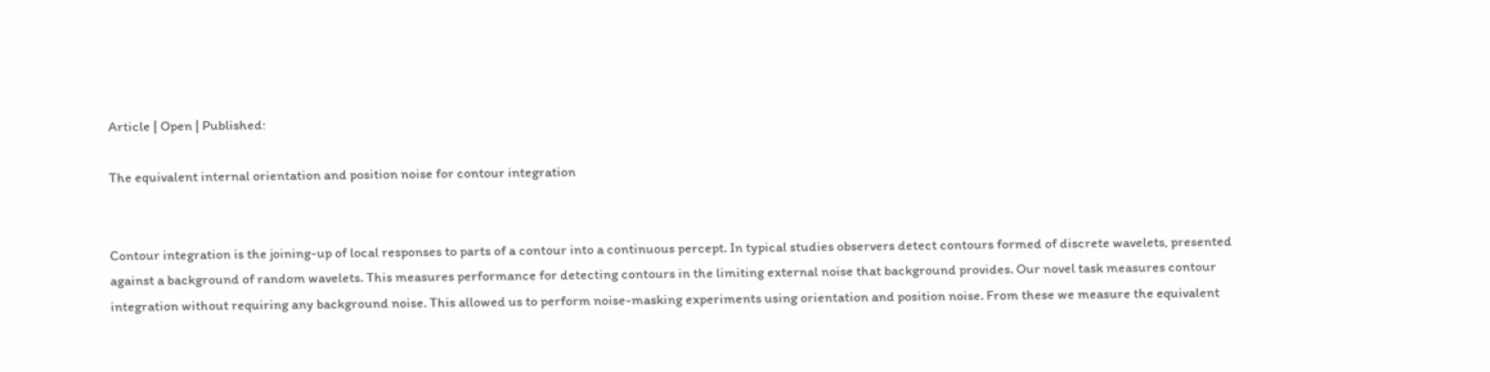Article | Open | Published:

The equivalent internal orientation and position noise for contour integration


Contour integration is the joining-up of local responses to parts of a contour into a continuous percept. In typical studies observers detect contours formed of discrete wavelets, presented against a background of random wavelets. This measures performance for detecting contours in the limiting external noise that background provides. Our novel task measures contour integration without requiring any background noise. This allowed us to perform noise-masking experiments using orientation and position noise. From these we measure the equivalent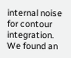internal noise for contour integration. We found an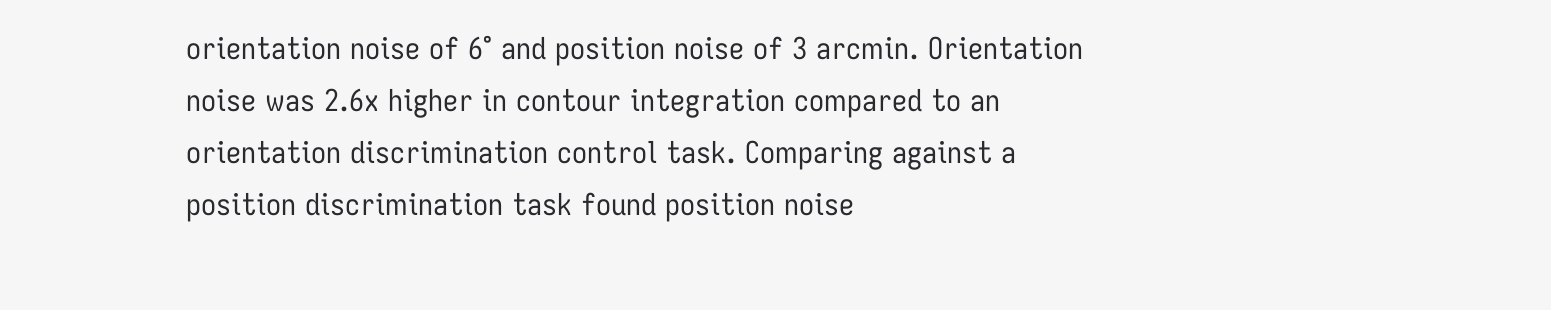orientation noise of 6° and position noise of 3 arcmin. Orientation noise was 2.6x higher in contour integration compared to an orientation discrimination control task. Comparing against a position discrimination task found position noise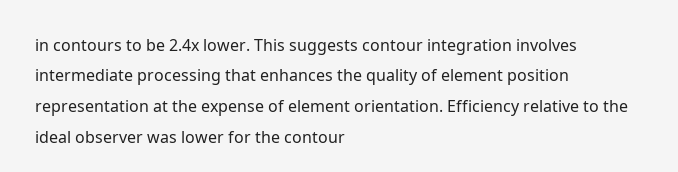in contours to be 2.4x lower. This suggests contour integration involves intermediate processing that enhances the quality of element position representation at the expense of element orientation. Efficiency relative to the ideal observer was lower for the contour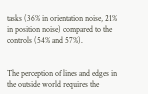tasks (36% in orientation noise, 21% in position noise) compared to the controls (54% and 57%).


The perception of lines and edges in the outside world requires the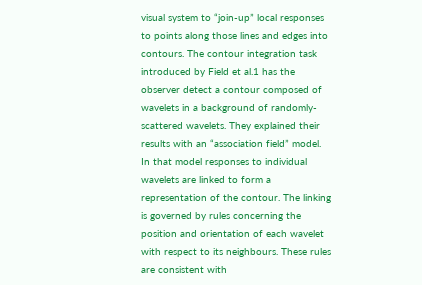visual system to “join-up” local responses to points along those lines and edges into contours. The contour integration task introduced by Field et al.1 has the observer detect a contour composed of wavelets in a background of randomly-scattered wavelets. They explained their results with an “association field” model. In that model responses to individual wavelets are linked to form a representation of the contour. The linking is governed by rules concerning the position and orientation of each wavelet with respect to its neighbours. These rules are consistent with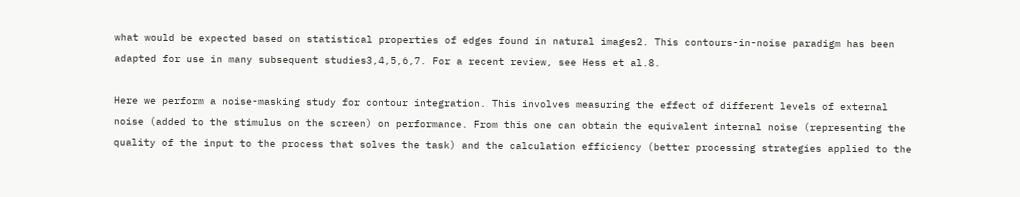what would be expected based on statistical properties of edges found in natural images2. This contours-in-noise paradigm has been adapted for use in many subsequent studies3,4,5,6,7. For a recent review, see Hess et al.8.

Here we perform a noise-masking study for contour integration. This involves measuring the effect of different levels of external noise (added to the stimulus on the screen) on performance. From this one can obtain the equivalent internal noise (representing the quality of the input to the process that solves the task) and the calculation efficiency (better processing strategies applied to the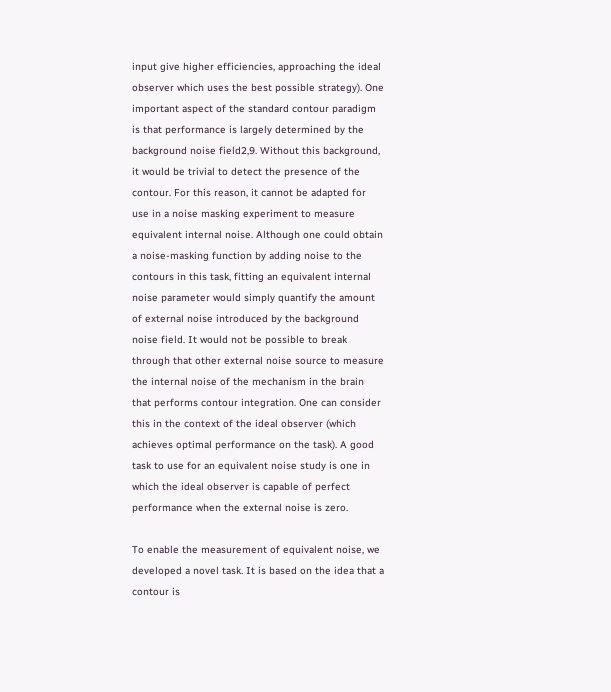input give higher efficiencies, approaching the ideal observer which uses the best possible strategy). One important aspect of the standard contour paradigm is that performance is largely determined by the background noise field2,9. Without this background, it would be trivial to detect the presence of the contour. For this reason, it cannot be adapted for use in a noise masking experiment to measure equivalent internal noise. Although one could obtain a noise-masking function by adding noise to the contours in this task, fitting an equivalent internal noise parameter would simply quantify the amount of external noise introduced by the background noise field. It would not be possible to break through that other external noise source to measure the internal noise of the mechanism in the brain that performs contour integration. One can consider this in the context of the ideal observer (which achieves optimal performance on the task). A good task to use for an equivalent noise study is one in which the ideal observer is capable of perfect performance when the external noise is zero.

To enable the measurement of equivalent noise, we developed a novel task. It is based on the idea that a contour is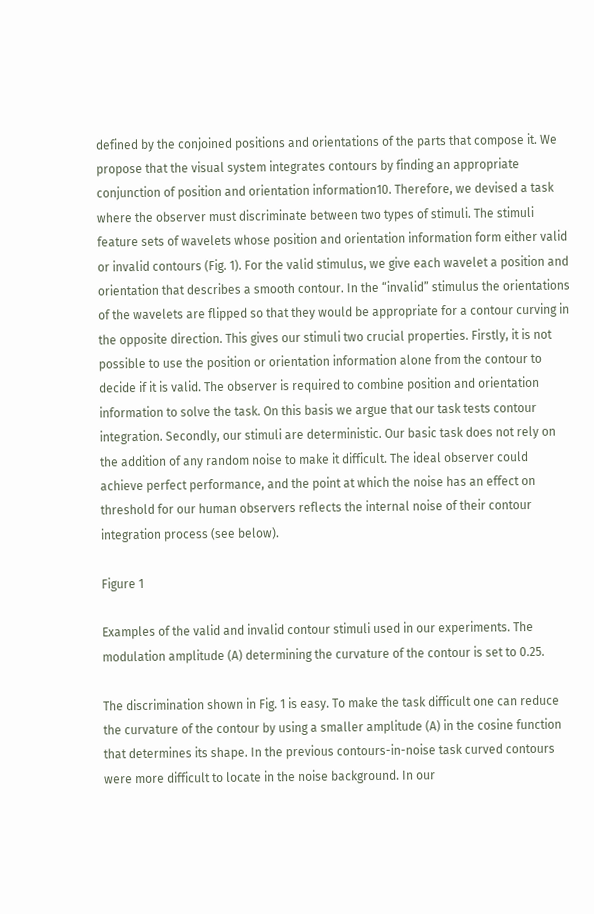defined by the conjoined positions and orientations of the parts that compose it. We propose that the visual system integrates contours by finding an appropriate conjunction of position and orientation information10. Therefore, we devised a task where the observer must discriminate between two types of stimuli. The stimuli feature sets of wavelets whose position and orientation information form either valid or invalid contours (Fig. 1). For the valid stimulus, we give each wavelet a position and orientation that describes a smooth contour. In the “invalid” stimulus the orientations of the wavelets are flipped so that they would be appropriate for a contour curving in the opposite direction. This gives our stimuli two crucial properties. Firstly, it is not possible to use the position or orientation information alone from the contour to decide if it is valid. The observer is required to combine position and orientation information to solve the task. On this basis we argue that our task tests contour integration. Secondly, our stimuli are deterministic. Our basic task does not rely on the addition of any random noise to make it difficult. The ideal observer could achieve perfect performance, and the point at which the noise has an effect on threshold for our human observers reflects the internal noise of their contour integration process (see below).

Figure 1

Examples of the valid and invalid contour stimuli used in our experiments. The modulation amplitude (A) determining the curvature of the contour is set to 0.25.

The discrimination shown in Fig. 1 is easy. To make the task difficult one can reduce the curvature of the contour by using a smaller amplitude (A) in the cosine function that determines its shape. In the previous contours-in-noise task curved contours were more difficult to locate in the noise background. In our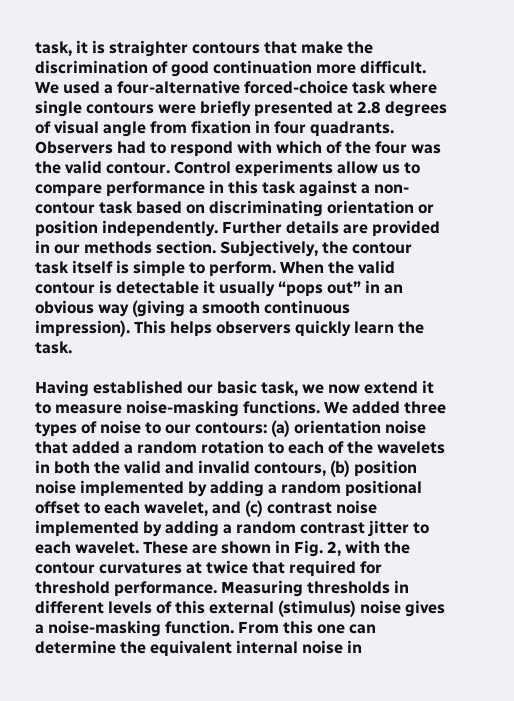task, it is straighter contours that make the discrimination of good continuation more difficult. We used a four-alternative forced-choice task where single contours were briefly presented at 2.8 degrees of visual angle from fixation in four quadrants. Observers had to respond with which of the four was the valid contour. Control experiments allow us to compare performance in this task against a non-contour task based on discriminating orientation or position independently. Further details are provided in our methods section. Subjectively, the contour task itself is simple to perform. When the valid contour is detectable it usually “pops out” in an obvious way (giving a smooth continuous impression). This helps observers quickly learn the task.

Having established our basic task, we now extend it to measure noise-masking functions. We added three types of noise to our contours: (a) orientation noise that added a random rotation to each of the wavelets in both the valid and invalid contours, (b) position noise implemented by adding a random positional offset to each wavelet, and (c) contrast noise implemented by adding a random contrast jitter to each wavelet. These are shown in Fig. 2, with the contour curvatures at twice that required for threshold performance. Measuring thresholds in different levels of this external (stimulus) noise gives a noise-masking function. From this one can determine the equivalent internal noise in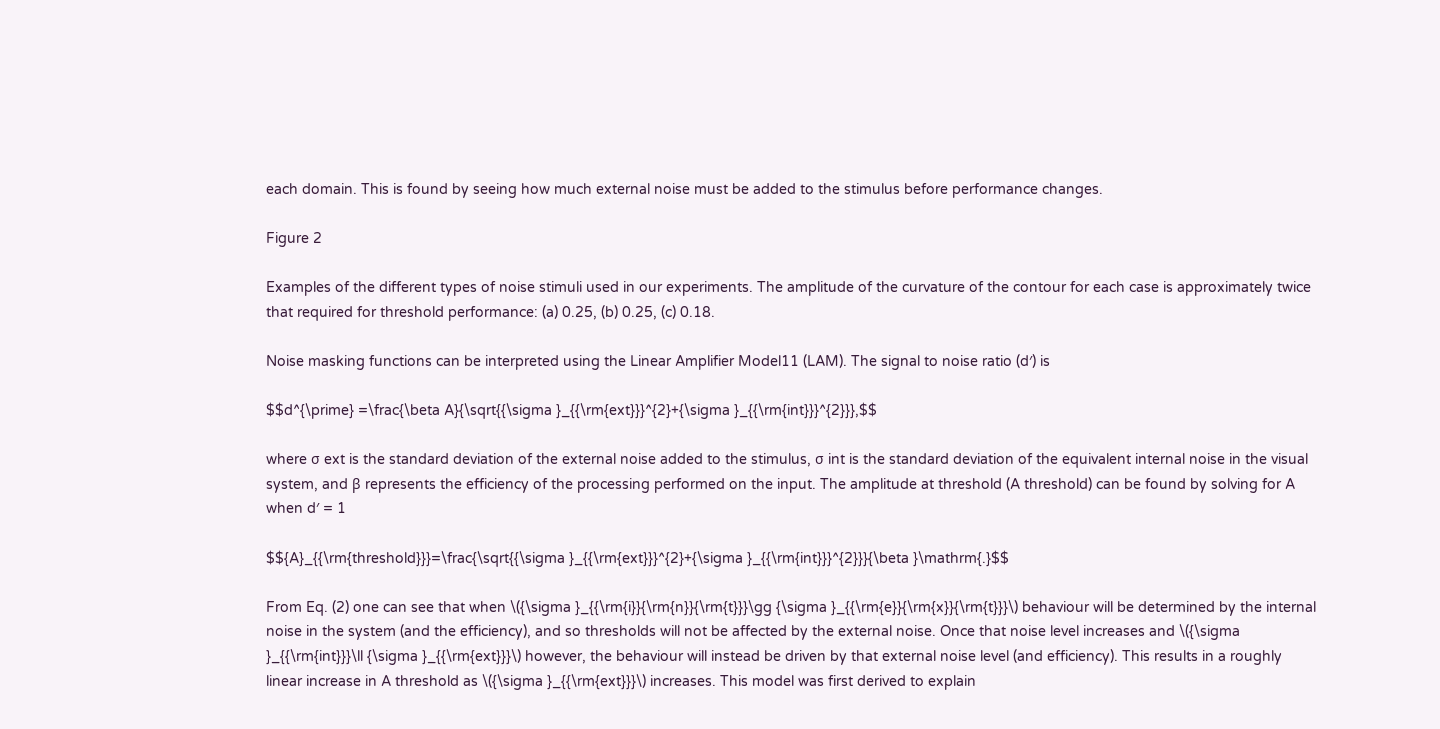each domain. This is found by seeing how much external noise must be added to the stimulus before performance changes.

Figure 2

Examples of the different types of noise stimuli used in our experiments. The amplitude of the curvature of the contour for each case is approximately twice that required for threshold performance: (a) 0.25, (b) 0.25, (c) 0.18.

Noise masking functions can be interpreted using the Linear Amplifier Model11 (LAM). The signal to noise ratio (d′) is

$$d^{\prime} =\frac{\beta A}{\sqrt{{\sigma }_{{\rm{ext}}}^{2}+{\sigma }_{{\rm{int}}}^{2}}},$$

where σ ext is the standard deviation of the external noise added to the stimulus, σ int is the standard deviation of the equivalent internal noise in the visual system, and β represents the efficiency of the processing performed on the input. The amplitude at threshold (A threshold) can be found by solving for A when d′ = 1

$${A}_{{\rm{threshold}}}=\frac{\sqrt{{\sigma }_{{\rm{ext}}}^{2}+{\sigma }_{{\rm{int}}}^{2}}}{\beta }\mathrm{.}$$

From Eq. (2) one can see that when \({\sigma }_{{\rm{i}}{\rm{n}}{\rm{t}}}\gg {\sigma }_{{\rm{e}}{\rm{x}}{\rm{t}}}\) behaviour will be determined by the internal noise in the system (and the efficiency), and so thresholds will not be affected by the external noise. Once that noise level increases and \({\sigma }_{{\rm{int}}}\ll {\sigma }_{{\rm{ext}}}\) however, the behaviour will instead be driven by that external noise level (and efficiency). This results in a roughly linear increase in A threshold as \({\sigma }_{{\rm{ext}}}\) increases. This model was first derived to explain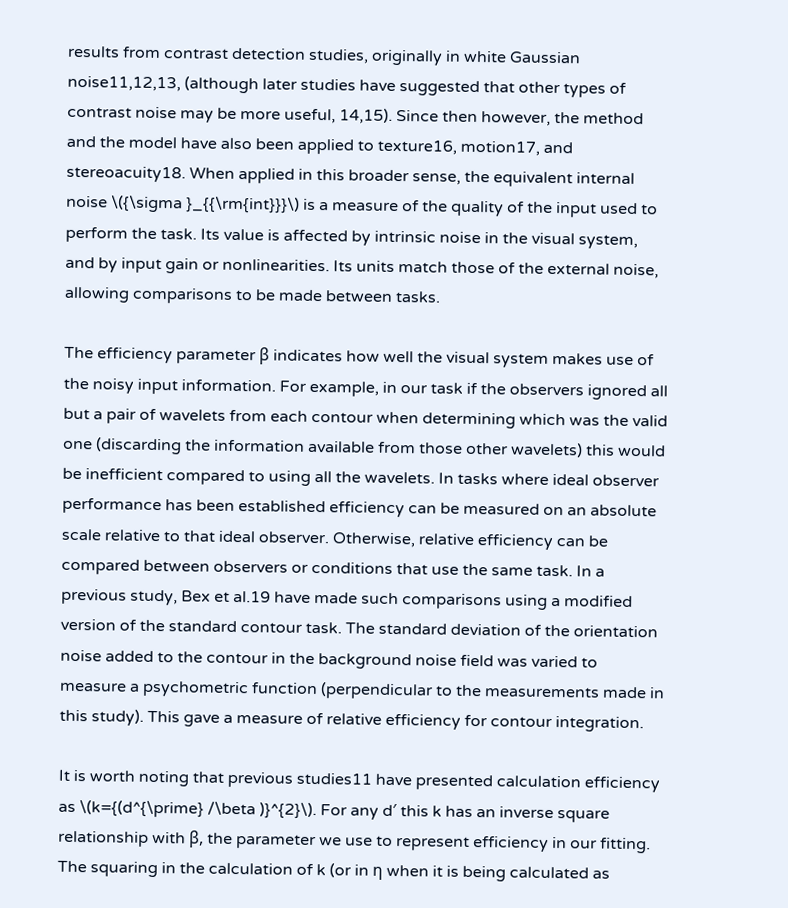results from contrast detection studies, originally in white Gaussian noise11,12,13, (although later studies have suggested that other types of contrast noise may be more useful, 14,15). Since then however, the method and the model have also been applied to texture16, motion17, and stereoacuity18. When applied in this broader sense, the equivalent internal noise \({\sigma }_{{\rm{int}}}\) is a measure of the quality of the input used to perform the task. Its value is affected by intrinsic noise in the visual system, and by input gain or nonlinearities. Its units match those of the external noise, allowing comparisons to be made between tasks.

The efficiency parameter β indicates how well the visual system makes use of the noisy input information. For example, in our task if the observers ignored all but a pair of wavelets from each contour when determining which was the valid one (discarding the information available from those other wavelets) this would be inefficient compared to using all the wavelets. In tasks where ideal observer performance has been established efficiency can be measured on an absolute scale relative to that ideal observer. Otherwise, relative efficiency can be compared between observers or conditions that use the same task. In a previous study, Bex et al.19 have made such comparisons using a modified version of the standard contour task. The standard deviation of the orientation noise added to the contour in the background noise field was varied to measure a psychometric function (perpendicular to the measurements made in this study). This gave a measure of relative efficiency for contour integration.

It is worth noting that previous studies11 have presented calculation efficiency as \(k={(d^{\prime} /\beta )}^{2}\). For any d′ this k has an inverse square relationship with β, the parameter we use to represent efficiency in our fitting. The squaring in the calculation of k (or in η when it is being calculated as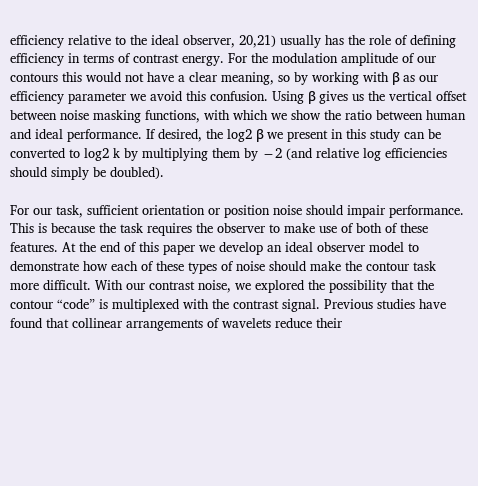efficiency relative to the ideal observer, 20,21) usually has the role of defining efficiency in terms of contrast energy. For the modulation amplitude of our contours this would not have a clear meaning, so by working with β as our efficiency parameter we avoid this confusion. Using β gives us the vertical offset between noise masking functions, with which we show the ratio between human and ideal performance. If desired, the log2 β we present in this study can be converted to log2 k by multiplying them by −2 (and relative log efficiencies should simply be doubled).

For our task, sufficient orientation or position noise should impair performance. This is because the task requires the observer to make use of both of these features. At the end of this paper we develop an ideal observer model to demonstrate how each of these types of noise should make the contour task more difficult. With our contrast noise, we explored the possibility that the contour “code” is multiplexed with the contrast signal. Previous studies have found that collinear arrangements of wavelets reduce their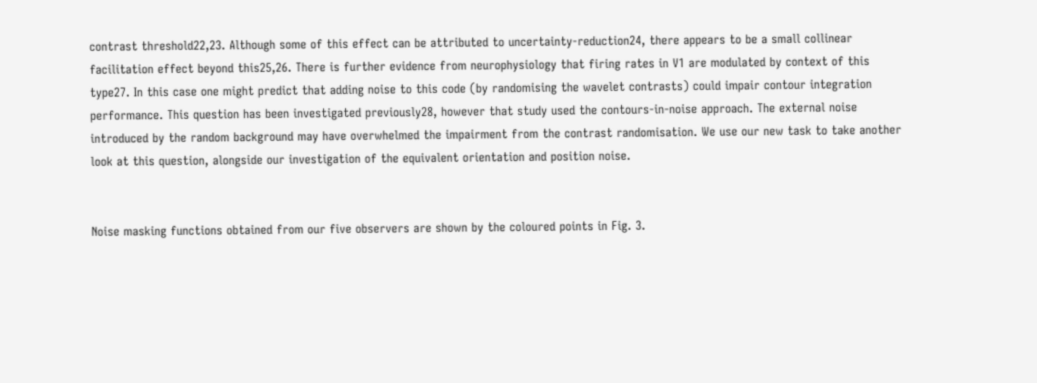contrast threshold22,23. Although some of this effect can be attributed to uncertainty-reduction24, there appears to be a small collinear facilitation effect beyond this25,26. There is further evidence from neurophysiology that firing rates in V1 are modulated by context of this type27. In this case one might predict that adding noise to this code (by randomising the wavelet contrasts) could impair contour integration performance. This question has been investigated previously28, however that study used the contours-in-noise approach. The external noise introduced by the random background may have overwhelmed the impairment from the contrast randomisation. We use our new task to take another look at this question, alongside our investigation of the equivalent orientation and position noise.


Noise masking functions obtained from our five observers are shown by the coloured points in Fig. 3.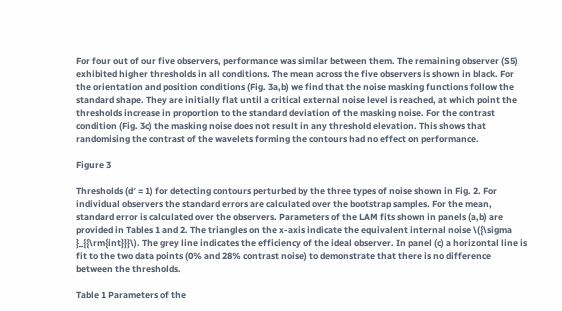For four out of our five observers, performance was similar between them. The remaining observer (S5) exhibited higher thresholds in all conditions. The mean across the five observers is shown in black. For the orientation and position conditions (Fig. 3a,b) we find that the noise masking functions follow the standard shape. They are initially flat until a critical external noise level is reached, at which point the thresholds increase in proportion to the standard deviation of the masking noise. For the contrast condition (Fig. 3c) the masking noise does not result in any threshold elevation. This shows that randomising the contrast of the wavelets forming the contours had no effect on performance.

Figure 3

Thresholds (d′ = 1) for detecting contours perturbed by the three types of noise shown in Fig. 2. For individual observers the standard errors are calculated over the bootstrap samples. For the mean, standard error is calculated over the observers. Parameters of the LAM fits shown in panels (a,b) are provided in Tables 1 and 2. The triangles on the x-axis indicate the equivalent internal noise \({\sigma }_{{\rm{int}}}\). The grey line indicates the efficiency of the ideal observer. In panel (c) a horizontal line is fit to the two data points (0% and 28% contrast noise) to demonstrate that there is no difference between the thresholds.

Table 1 Parameters of the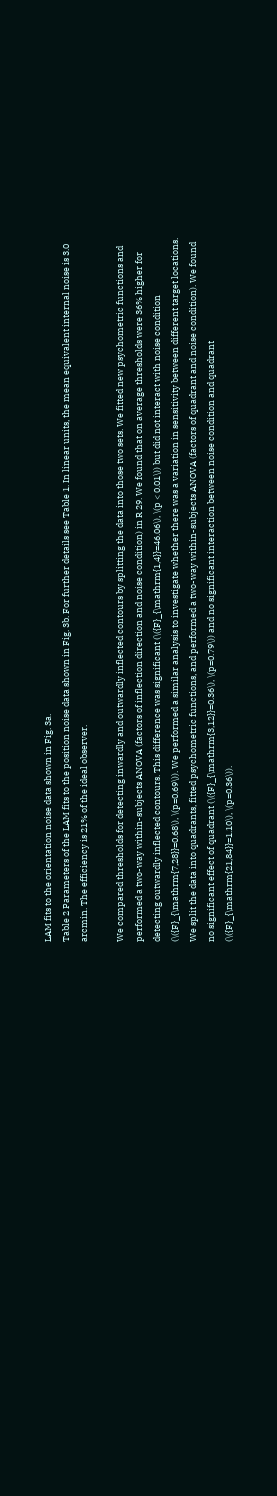LAM fits to the orientation noise data shown in Fig. 3a.
Table 2 Parameters of the LAM fits to the position noise data shown in Fig. 3b. For further details see Table 1. In linear units, the mean equivalent internal noise is 3.0 arcmin. The efficiency is 21% of the ideal observer.

We compared thresholds for detecting inwardly and outwardly inflected contours by splitting the data into those two sets. We fitted new psychometric functions and performed a two-way within-subjects ANOVA (factors of inflection direction and noise condition) in R 29. We found that on average thresholds were 36% higher for detecting outwardly inflected contours. This difference was significant (\({F}_{\mathrm{1,4}}=46.06\), \(p < 0.01\)) but did not interact with noise condition (\({F}_{\mathrm{7,28}}=0.68\), \(p=0.69\)). We performed a similar analysis to investigate whether there was a variation in sensitivity between different target locations. We split the data into quadrants, fitted psychometric functions, and performed a two-way within-subjects ANOVA (factors of quadrant and noise condition). We found no significant effect of quadrant (\({F}_{\mathrm{3,12}}=0.36\), \(p=0.79\)) and no significant interaction between noise condition and quadrant (\({F}_{\mathrm{21,84}}=1.10\), \(p=0.36\)).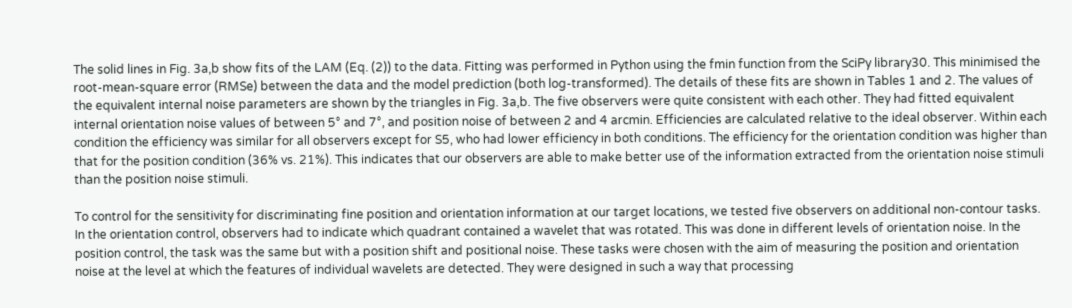The solid lines in Fig. 3a,b show fits of the LAM (Eq. (2)) to the data. Fitting was performed in Python using the fmin function from the SciPy library30. This minimised the root-mean-square error (RMSe) between the data and the model prediction (both log-transformed). The details of these fits are shown in Tables 1 and 2. The values of the equivalent internal noise parameters are shown by the triangles in Fig. 3a,b. The five observers were quite consistent with each other. They had fitted equivalent internal orientation noise values of between 5° and 7°, and position noise of between 2 and 4 arcmin. Efficiencies are calculated relative to the ideal observer. Within each condition the efficiency was similar for all observers except for S5, who had lower efficiency in both conditions. The efficiency for the orientation condition was higher than that for the position condition (36% vs. 21%). This indicates that our observers are able to make better use of the information extracted from the orientation noise stimuli than the position noise stimuli.

To control for the sensitivity for discriminating fine position and orientation information at our target locations, we tested five observers on additional non-contour tasks. In the orientation control, observers had to indicate which quadrant contained a wavelet that was rotated. This was done in different levels of orientation noise. In the position control, the task was the same but with a position shift and positional noise. These tasks were chosen with the aim of measuring the position and orientation noise at the level at which the features of individual wavelets are detected. They were designed in such a way that processing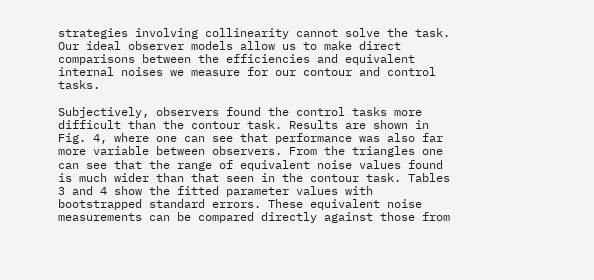strategies involving collinearity cannot solve the task. Our ideal observer models allow us to make direct comparisons between the efficiencies and equivalent internal noises we measure for our contour and control tasks.

Subjectively, observers found the control tasks more difficult than the contour task. Results are shown in Fig. 4, where one can see that performance was also far more variable between observers. From the triangles one can see that the range of equivalent noise values found is much wider than that seen in the contour task. Tables 3 and 4 show the fitted parameter values with bootstrapped standard errors. These equivalent noise measurements can be compared directly against those from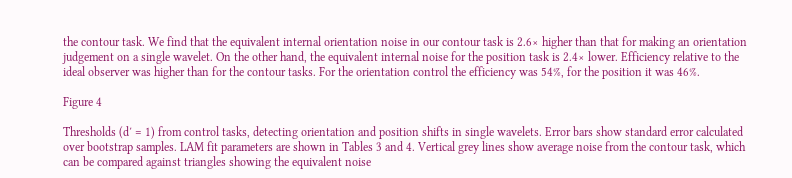the contour task. We find that the equivalent internal orientation noise in our contour task is 2.6× higher than that for making an orientation judgement on a single wavelet. On the other hand, the equivalent internal noise for the position task is 2.4× lower. Efficiency relative to the ideal observer was higher than for the contour tasks. For the orientation control the efficiency was 54%, for the position it was 46%.

Figure 4

Thresholds (d′ = 1) from control tasks, detecting orientation and position shifts in single wavelets. Error bars show standard error calculated over bootstrap samples. LAM fit parameters are shown in Tables 3 and 4. Vertical grey lines show average noise from the contour task, which can be compared against triangles showing the equivalent noise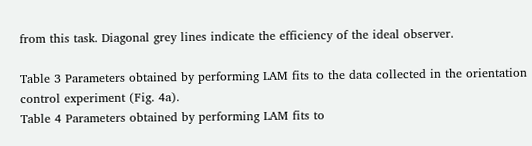from this task. Diagonal grey lines indicate the efficiency of the ideal observer.

Table 3 Parameters obtained by performing LAM fits to the data collected in the orientation control experiment (Fig. 4a).
Table 4 Parameters obtained by performing LAM fits to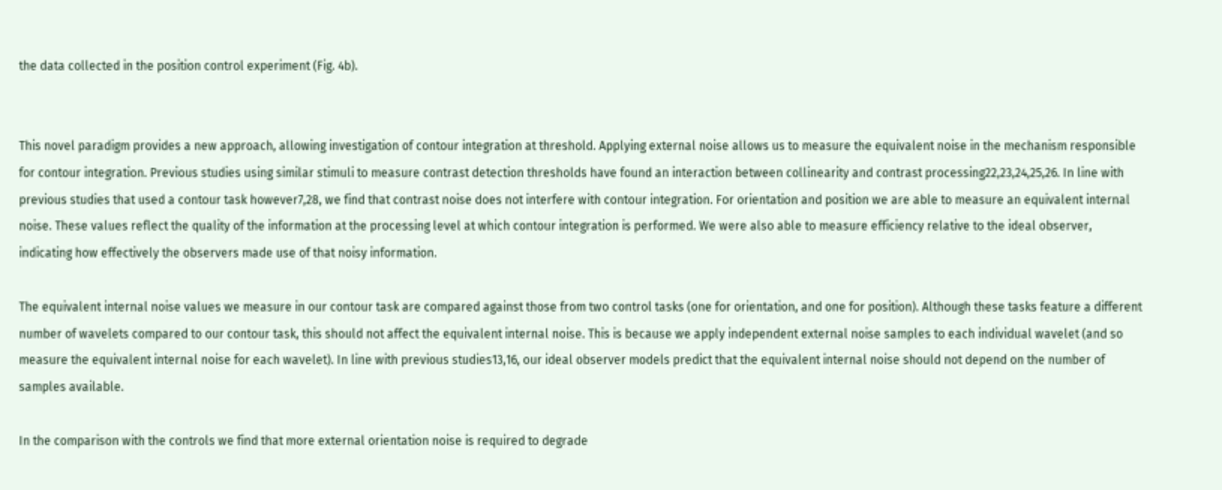the data collected in the position control experiment (Fig. 4b).


This novel paradigm provides a new approach, allowing investigation of contour integration at threshold. Applying external noise allows us to measure the equivalent noise in the mechanism responsible for contour integration. Previous studies using similar stimuli to measure contrast detection thresholds have found an interaction between collinearity and contrast processing22,23,24,25,26. In line with previous studies that used a contour task however7,28, we find that contrast noise does not interfere with contour integration. For orientation and position we are able to measure an equivalent internal noise. These values reflect the quality of the information at the processing level at which contour integration is performed. We were also able to measure efficiency relative to the ideal observer, indicating how effectively the observers made use of that noisy information.

The equivalent internal noise values we measure in our contour task are compared against those from two control tasks (one for orientation, and one for position). Although these tasks feature a different number of wavelets compared to our contour task, this should not affect the equivalent internal noise. This is because we apply independent external noise samples to each individual wavelet (and so measure the equivalent internal noise for each wavelet). In line with previous studies13,16, our ideal observer models predict that the equivalent internal noise should not depend on the number of samples available.

In the comparison with the controls we find that more external orientation noise is required to degrade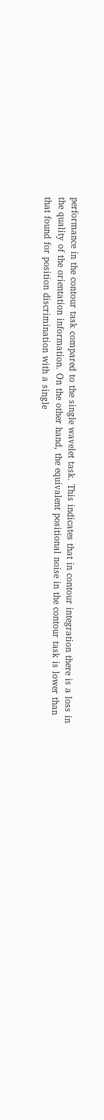performance in the contour task compared to the single wavelet task. This indicates that in contour integration there is a loss in the quality of the orientation information. On the other hand, the equivalent positional noise in the contour task is lower than that found for position discrimination with a single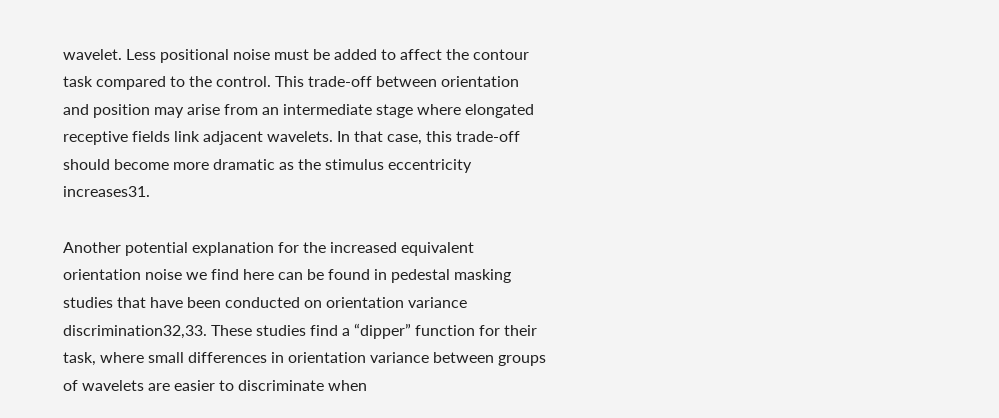wavelet. Less positional noise must be added to affect the contour task compared to the control. This trade-off between orientation and position may arise from an intermediate stage where elongated receptive fields link adjacent wavelets. In that case, this trade-off should become more dramatic as the stimulus eccentricity increases31.

Another potential explanation for the increased equivalent orientation noise we find here can be found in pedestal masking studies that have been conducted on orientation variance discrimination32,33. These studies find a “dipper” function for their task, where small differences in orientation variance between groups of wavelets are easier to discriminate when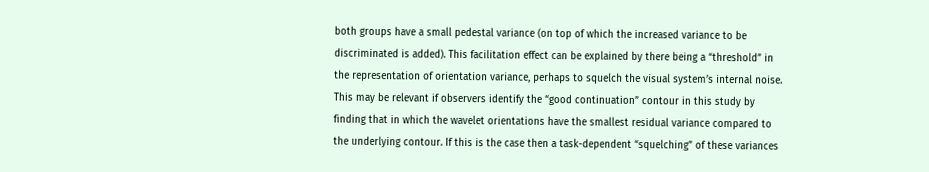both groups have a small pedestal variance (on top of which the increased variance to be discriminated is added). This facilitation effect can be explained by there being a “threshold” in the representation of orientation variance, perhaps to squelch the visual system’s internal noise. This may be relevant if observers identify the “good continuation” contour in this study by finding that in which the wavelet orientations have the smallest residual variance compared to the underlying contour. If this is the case then a task-dependent “squelching” of these variances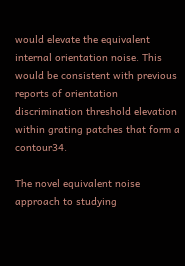would elevate the equivalent internal orientation noise. This would be consistent with previous reports of orientation discrimination threshold elevation within grating patches that form a contour34.

The novel equivalent noise approach to studying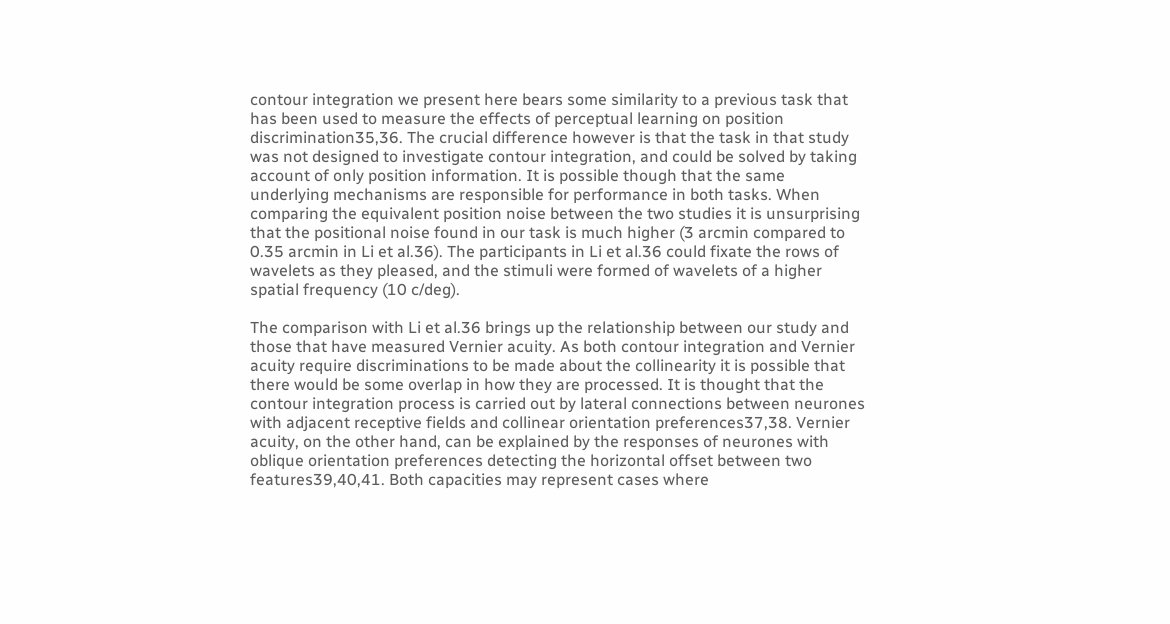contour integration we present here bears some similarity to a previous task that has been used to measure the effects of perceptual learning on position discrimination35,36. The crucial difference however is that the task in that study was not designed to investigate contour integration, and could be solved by taking account of only position information. It is possible though that the same underlying mechanisms are responsible for performance in both tasks. When comparing the equivalent position noise between the two studies it is unsurprising that the positional noise found in our task is much higher (3 arcmin compared to 0.35 arcmin in Li et al.36). The participants in Li et al.36 could fixate the rows of wavelets as they pleased, and the stimuli were formed of wavelets of a higher spatial frequency (10 c/deg).

The comparison with Li et al.36 brings up the relationship between our study and those that have measured Vernier acuity. As both contour integration and Vernier acuity require discriminations to be made about the collinearity it is possible that there would be some overlap in how they are processed. It is thought that the contour integration process is carried out by lateral connections between neurones with adjacent receptive fields and collinear orientation preferences37,38. Vernier acuity, on the other hand, can be explained by the responses of neurones with oblique orientation preferences detecting the horizontal offset between two features39,40,41. Both capacities may represent cases where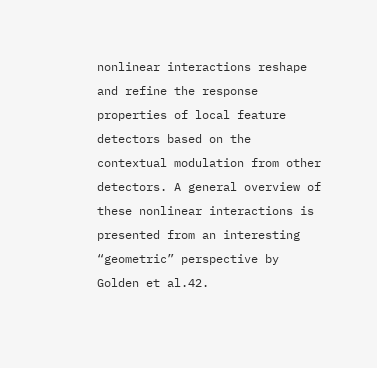nonlinear interactions reshape and refine the response properties of local feature detectors based on the contextual modulation from other detectors. A general overview of these nonlinear interactions is presented from an interesting “geometric” perspective by Golden et al.42.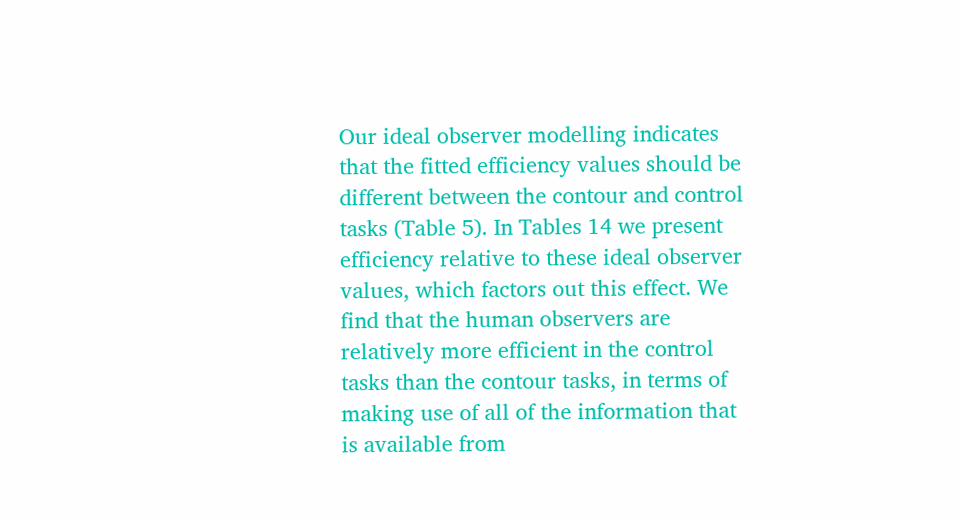Our ideal observer modelling indicates that the fitted efficiency values should be different between the contour and control tasks (Table 5). In Tables 14 we present efficiency relative to these ideal observer values, which factors out this effect. We find that the human observers are relatively more efficient in the control tasks than the contour tasks, in terms of making use of all of the information that is available from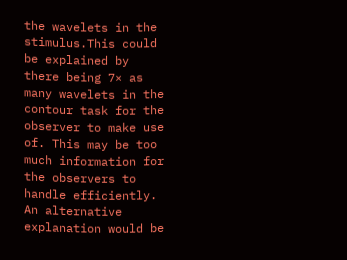the wavelets in the stimulus.This could be explained by there being 7× as many wavelets in the contour task for the observer to make use of. This may be too much information for the observers to handle efficiently. An alternative explanation would be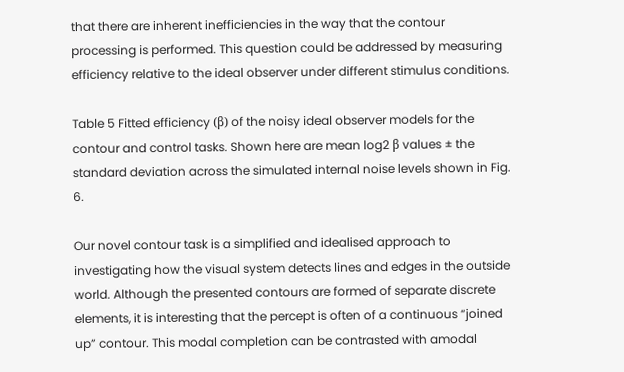that there are inherent inefficiencies in the way that the contour processing is performed. This question could be addressed by measuring efficiency relative to the ideal observer under different stimulus conditions.

Table 5 Fitted efficiency (β) of the noisy ideal observer models for the contour and control tasks. Shown here are mean log2 β values ± the standard deviation across the simulated internal noise levels shown in Fig. 6.

Our novel contour task is a simplified and idealised approach to investigating how the visual system detects lines and edges in the outside world. Although the presented contours are formed of separate discrete elements, it is interesting that the percept is often of a continuous “joined up” contour. This modal completion can be contrasted with amodal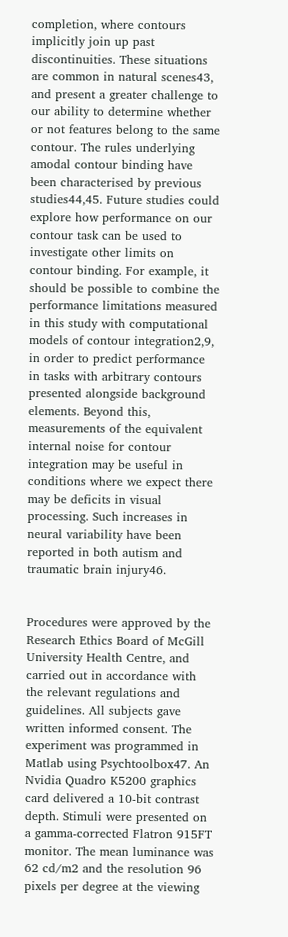completion, where contours implicitly join up past discontinuities. These situations are common in natural scenes43, and present a greater challenge to our ability to determine whether or not features belong to the same contour. The rules underlying amodal contour binding have been characterised by previous studies44,45. Future studies could explore how performance on our contour task can be used to investigate other limits on contour binding. For example, it should be possible to combine the performance limitations measured in this study with computational models of contour integration2,9, in order to predict performance in tasks with arbitrary contours presented alongside background elements. Beyond this, measurements of the equivalent internal noise for contour integration may be useful in conditions where we expect there may be deficits in visual processing. Such increases in neural variability have been reported in both autism and traumatic brain injury46.


Procedures were approved by the Research Ethics Board of McGill University Health Centre, and carried out in accordance with the relevant regulations and guidelines. All subjects gave written informed consent. The experiment was programmed in Matlab using Psychtoolbox47. An Nvidia Quadro K5200 graphics card delivered a 10-bit contrast depth. Stimuli were presented on a gamma-corrected Flatron 915FT monitor. The mean luminance was 62 cd/m2 and the resolution 96 pixels per degree at the viewing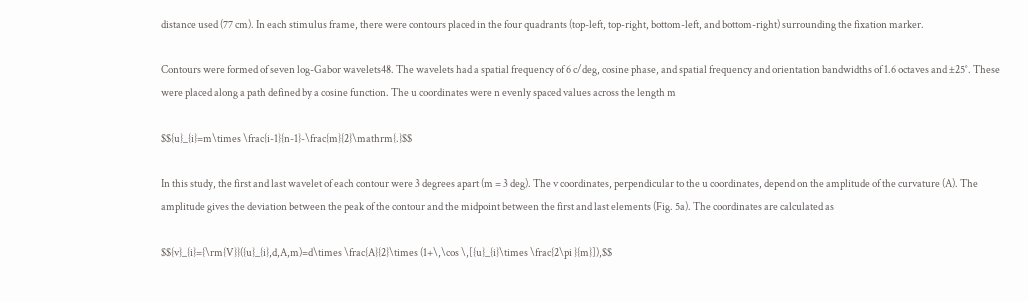distance used (77 cm). In each stimulus frame, there were contours placed in the four quadrants (top-left, top-right, bottom-left, and bottom-right) surrounding the fixation marker.

Contours were formed of seven log-Gabor wavelets48. The wavelets had a spatial frequency of 6 c/deg, cosine phase, and spatial frequency and orientation bandwidths of 1.6 octaves and ±25°. These were placed along a path defined by a cosine function. The u coordinates were n evenly spaced values across the length m

$${u}_{i}=m\times \frac{i-1}{n-1}-\frac{m}{2}\mathrm{.}$$

In this study, the first and last wavelet of each contour were 3 degrees apart (m = 3 deg). The v coordinates, perpendicular to the u coordinates, depend on the amplitude of the curvature (A). The amplitude gives the deviation between the peak of the contour and the midpoint between the first and last elements (Fig. 5a). The coordinates are calculated as

$${v}_{i}={\rm{V}}({u}_{i},d,A,m)=d\times \frac{A}{2}\times (1+\,\cos \,[{u}_{i}\times \frac{2\pi }{m}]),$$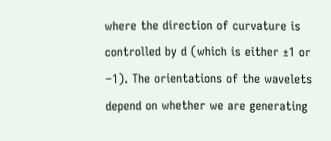where the direction of curvature is controlled by d (which is either ±1 or −1). The orientations of the wavelets depend on whether we are generating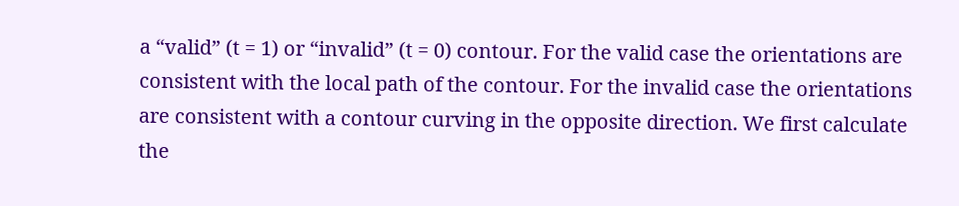a “valid” (t = 1) or “invalid” (t = 0) contour. For the valid case the orientations are consistent with the local path of the contour. For the invalid case the orientations are consistent with a contour curving in the opposite direction. We first calculate the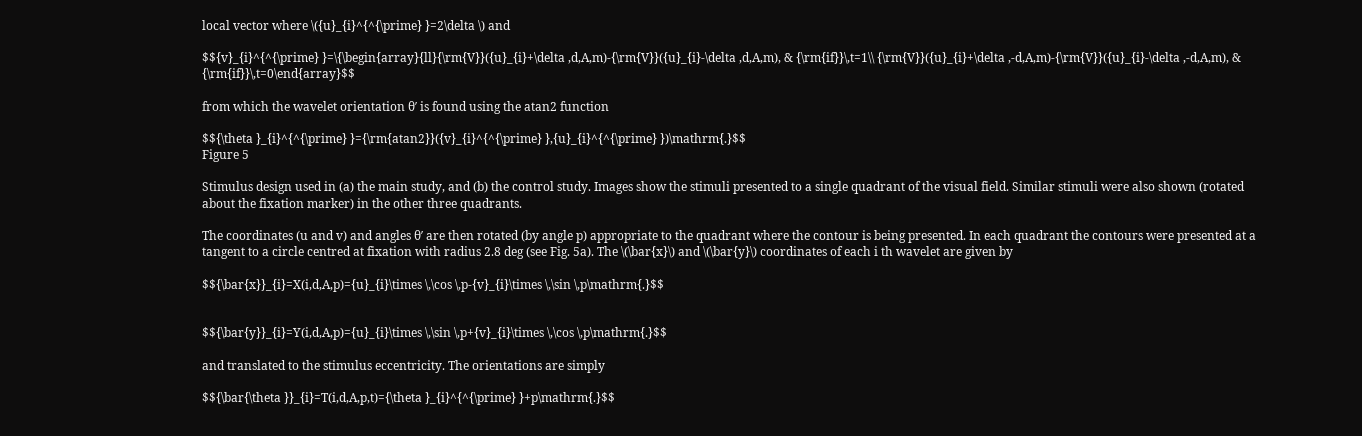local vector where \({u}_{i}^{^{\prime} }=2\delta \) and

$${v}_{i}^{^{\prime} }=\{\begin{array}{ll}{\rm{V}}({u}_{i}+\delta ,d,A,m)-{\rm{V}}({u}_{i}-\delta ,d,A,m), & {\rm{if}}\,t=1\\ {\rm{V}}({u}_{i}+\delta ,-d,A,m)-{\rm{V}}({u}_{i}-\delta ,-d,A,m), & {\rm{if}}\,t=0\end{array}$$

from which the wavelet orientation θ′ is found using the atan2 function

$${\theta }_{i}^{^{\prime} }={\rm{atan2}}({v}_{i}^{^{\prime} },{u}_{i}^{^{\prime} })\mathrm{.}$$
Figure 5

Stimulus design used in (a) the main study, and (b) the control study. Images show the stimuli presented to a single quadrant of the visual field. Similar stimuli were also shown (rotated about the fixation marker) in the other three quadrants.

The coordinates (u and v) and angles θ′ are then rotated (by angle p) appropriate to the quadrant where the contour is being presented. In each quadrant the contours were presented at a tangent to a circle centred at fixation with radius 2.8 deg (see Fig. 5a). The \(\bar{x}\) and \(\bar{y}\) coordinates of each i th wavelet are given by

$${\bar{x}}_{i}=X(i,d,A,p)={u}_{i}\times \,\cos \,p-{v}_{i}\times \,\sin \,p\mathrm{.}$$


$${\bar{y}}_{i}=Y(i,d,A,p)={u}_{i}\times \,\sin \,p+{v}_{i}\times \,\cos \,p\mathrm{.}$$

and translated to the stimulus eccentricity. The orientations are simply

$${\bar{\theta }}_{i}=T(i,d,A,p,t)={\theta }_{i}^{^{\prime} }+p\mathrm{.}$$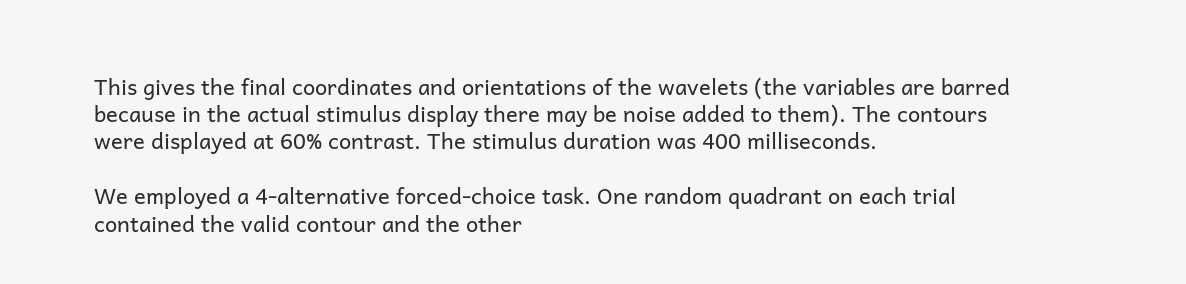This gives the final coordinates and orientations of the wavelets (the variables are barred because in the actual stimulus display there may be noise added to them). The contours were displayed at 60% contrast. The stimulus duration was 400 milliseconds.

We employed a 4-alternative forced-choice task. One random quadrant on each trial contained the valid contour and the other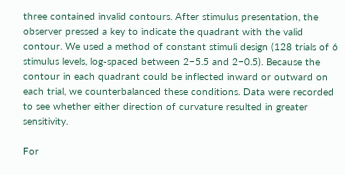three contained invalid contours. After stimulus presentation, the observer pressed a key to indicate the quadrant with the valid contour. We used a method of constant stimuli design (128 trials of 6 stimulus levels, log-spaced between 2−5.5 and 2−0.5). Because the contour in each quadrant could be inflected inward or outward on each trial, we counterbalanced these conditions. Data were recorded to see whether either direction of curvature resulted in greater sensitivity.

For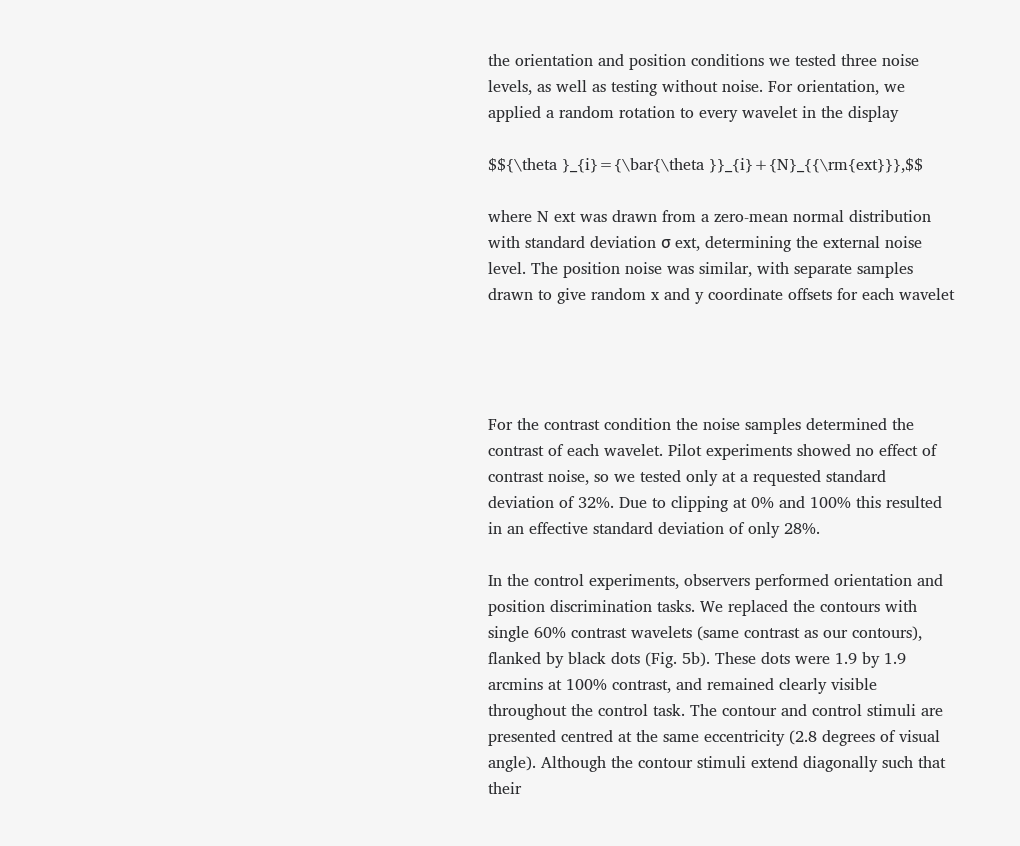the orientation and position conditions we tested three noise levels, as well as testing without noise. For orientation, we applied a random rotation to every wavelet in the display

$${\theta }_{i}={\bar{\theta }}_{i}+{N}_{{\rm{ext}}},$$

where N ext was drawn from a zero-mean normal distribution with standard deviation σ ext, determining the external noise level. The position noise was similar, with separate samples drawn to give random x and y coordinate offsets for each wavelet




For the contrast condition the noise samples determined the contrast of each wavelet. Pilot experiments showed no effect of contrast noise, so we tested only at a requested standard deviation of 32%. Due to clipping at 0% and 100% this resulted in an effective standard deviation of only 28%.

In the control experiments, observers performed orientation and position discrimination tasks. We replaced the contours with single 60% contrast wavelets (same contrast as our contours), flanked by black dots (Fig. 5b). These dots were 1.9 by 1.9 arcmins at 100% contrast, and remained clearly visible throughout the control task. The contour and control stimuli are presented centred at the same eccentricity (2.8 degrees of visual angle). Although the contour stimuli extend diagonally such that their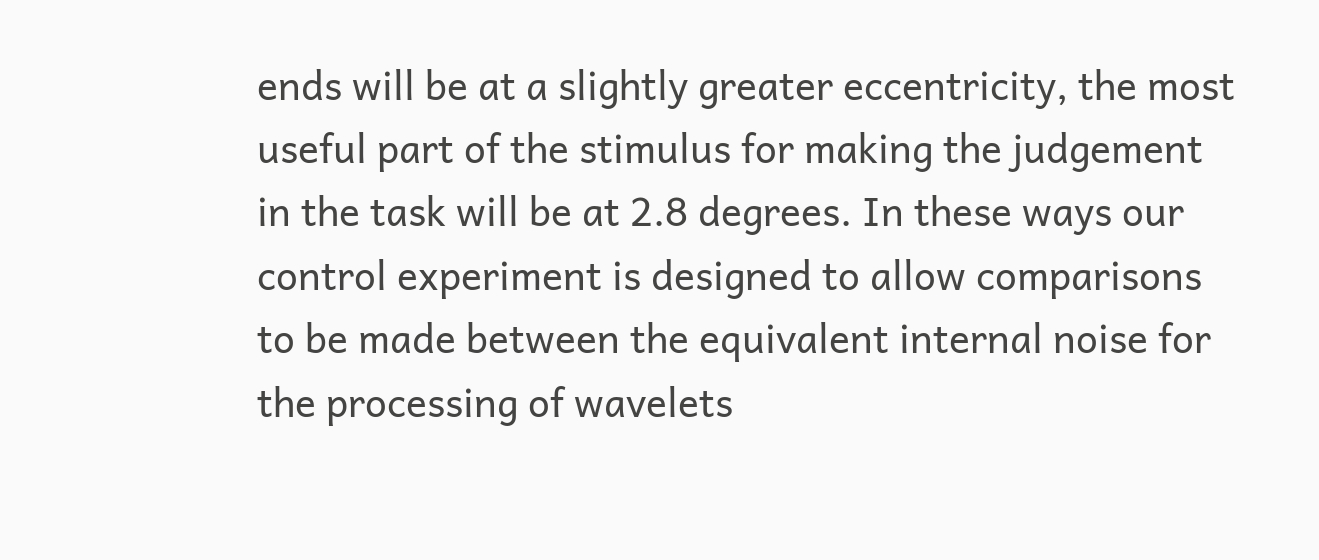ends will be at a slightly greater eccentricity, the most useful part of the stimulus for making the judgement in the task will be at 2.8 degrees. In these ways our control experiment is designed to allow comparisons to be made between the equivalent internal noise for the processing of wavelets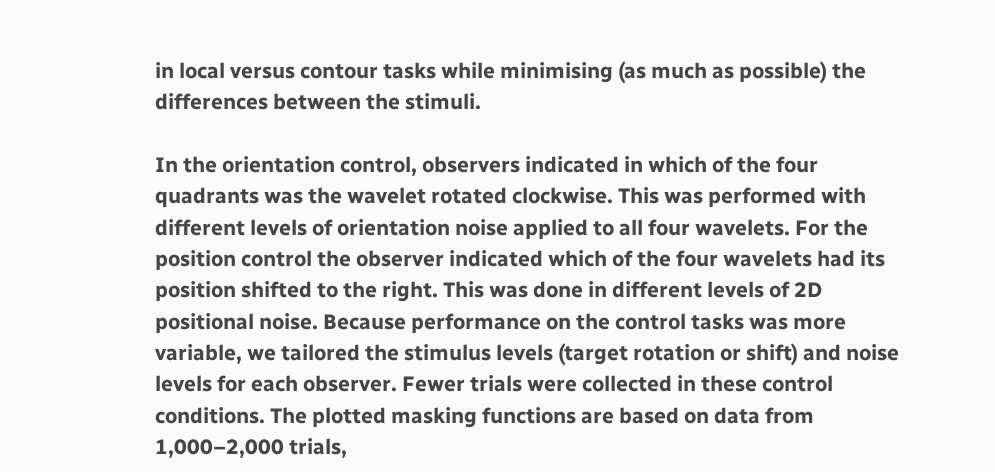in local versus contour tasks while minimising (as much as possible) the differences between the stimuli.

In the orientation control, observers indicated in which of the four quadrants was the wavelet rotated clockwise. This was performed with different levels of orientation noise applied to all four wavelets. For the position control the observer indicated which of the four wavelets had its position shifted to the right. This was done in different levels of 2D positional noise. Because performance on the control tasks was more variable, we tailored the stimulus levels (target rotation or shift) and noise levels for each observer. Fewer trials were collected in these control conditions. The plotted masking functions are based on data from 1,000–2,000 trials,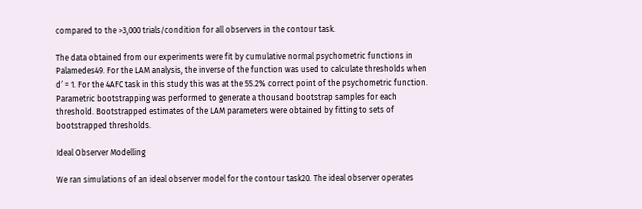compared to the >3,000 trials/condition for all observers in the contour task.

The data obtained from our experiments were fit by cumulative normal psychometric functions in Palamedes49. For the LAM analysis, the inverse of the function was used to calculate thresholds when d′ = 1. For the 4AFC task in this study this was at the 55.2% correct point of the psychometric function. Parametric bootstrapping was performed to generate a thousand bootstrap samples for each threshold. Bootstrapped estimates of the LAM parameters were obtained by fitting to sets of bootstrapped thresholds.

Ideal Observer Modelling

We ran simulations of an ideal observer model for the contour task20. The ideal observer operates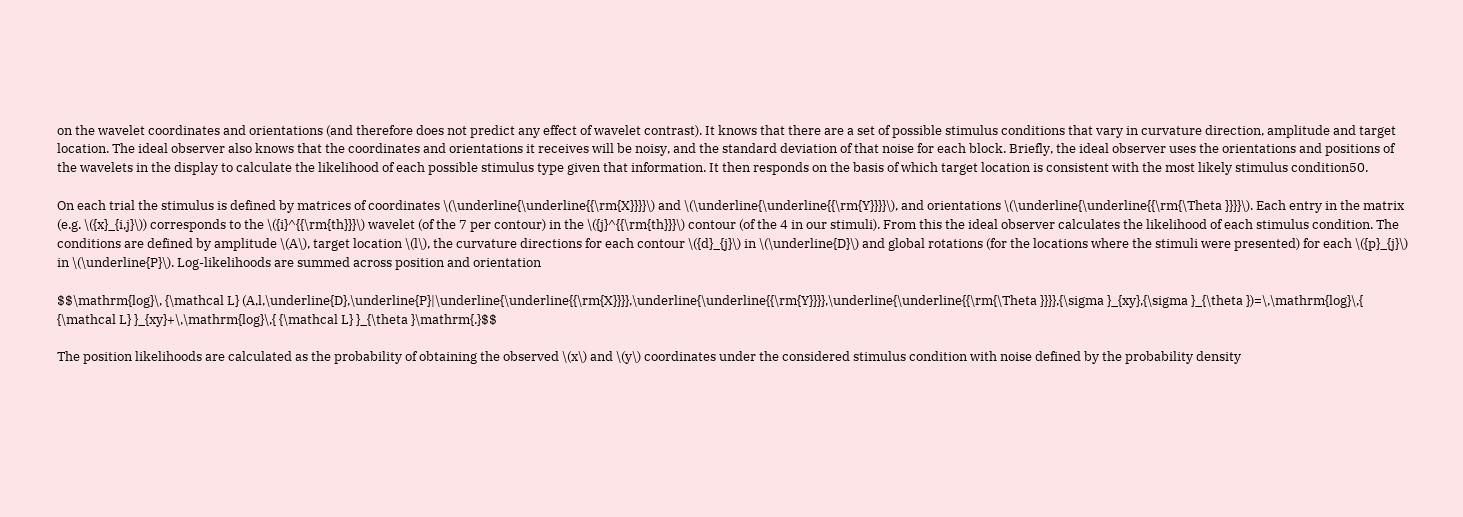on the wavelet coordinates and orientations (and therefore does not predict any effect of wavelet contrast). It knows that there are a set of possible stimulus conditions that vary in curvature direction, amplitude and target location. The ideal observer also knows that the coordinates and orientations it receives will be noisy, and the standard deviation of that noise for each block. Briefly, the ideal observer uses the orientations and positions of the wavelets in the display to calculate the likelihood of each possible stimulus type given that information. It then responds on the basis of which target location is consistent with the most likely stimulus condition50.

On each trial the stimulus is defined by matrices of coordinates \(\underline{\underline{{\rm{X}}}}\) and \(\underline{\underline{{\rm{Y}}}}\), and orientations \(\underline{\underline{{\rm{\Theta }}}}\). Each entry in the matrix (e.g. \({x}_{i,j}\)) corresponds to the \({i}^{{\rm{th}}}\) wavelet (of the 7 per contour) in the \({j}^{{\rm{th}}}\) contour (of the 4 in our stimuli). From this the ideal observer calculates the likelihood of each stimulus condition. The conditions are defined by amplitude \(A\), target location \(l\), the curvature directions for each contour \({d}_{j}\) in \(\underline{D}\) and global rotations (for the locations where the stimuli were presented) for each \({p}_{j}\) in \(\underline{P}\). Log-likelihoods are summed across position and orientation

$$\mathrm{log}\, {\mathcal L} (A,l,\underline{D},\underline{P}|\underline{\underline{{\rm{X}}}},\underline{\underline{{\rm{Y}}}},\underline{\underline{{\rm{\Theta }}}},{\sigma }_{xy},{\sigma }_{\theta })=\,\mathrm{log}\,{ {\mathcal L} }_{xy}+\,\mathrm{log}\,{ {\mathcal L} }_{\theta }\mathrm{.}$$

The position likelihoods are calculated as the probability of obtaining the observed \(x\) and \(y\) coordinates under the considered stimulus condition with noise defined by the probability density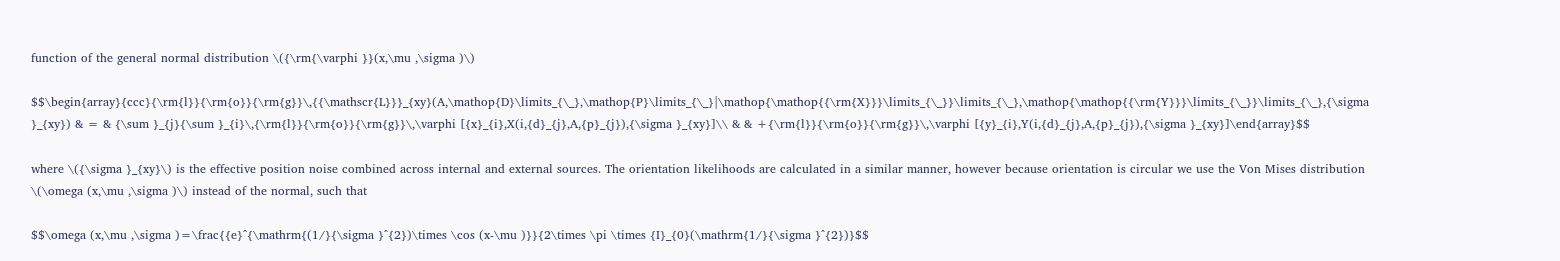function of the general normal distribution \({\rm{\varphi }}(x,\mu ,\sigma )\)

$$\begin{array}{ccc}{\rm{l}}{\rm{o}}{\rm{g}}\,{{\mathscr{L}}}_{xy}(A,\mathop{D}\limits_{\_},\mathop{P}\limits_{\_}|\mathop{\mathop{{\rm{X}}}\limits_{\_}}\limits_{\_},\mathop{\mathop{{\rm{Y}}}\limits_{\_}}\limits_{\_},{\sigma }_{xy}) & = & {\sum }_{j}{\sum }_{i}\,{\rm{l}}{\rm{o}}{\rm{g}}\,\varphi [{x}_{i},X(i,{d}_{j},A,{p}_{j}),{\sigma }_{xy}]\\ & & +{\rm{l}}{\rm{o}}{\rm{g}}\,\varphi [{y}_{i},Y(i,{d}_{j},A,{p}_{j}),{\sigma }_{xy}]\end{array}$$

where \({\sigma }_{xy}\) is the effective position noise combined across internal and external sources. The orientation likelihoods are calculated in a similar manner, however because orientation is circular we use the Von Mises distribution \(\omega (x,\mu ,\sigma )\) instead of the normal, such that

$$\omega (x,\mu ,\sigma )=\frac{{e}^{\mathrm{(1/}{\sigma }^{2})\times \cos (x-\mu )}}{2\times \pi \times {I}_{0}(\mathrm{1/}{\sigma }^{2})}$$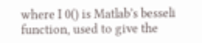where I 0() is Matlab’s besseli function, used to give the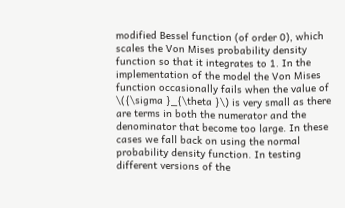modified Bessel function (of order 0), which scales the Von Mises probability density function so that it integrates to 1. In the implementation of the model the Von Mises function occasionally fails when the value of \({\sigma }_{\theta }\) is very small as there are terms in both the numerator and the denominator that become too large. In these cases we fall back on using the normal probability density function. In testing different versions of the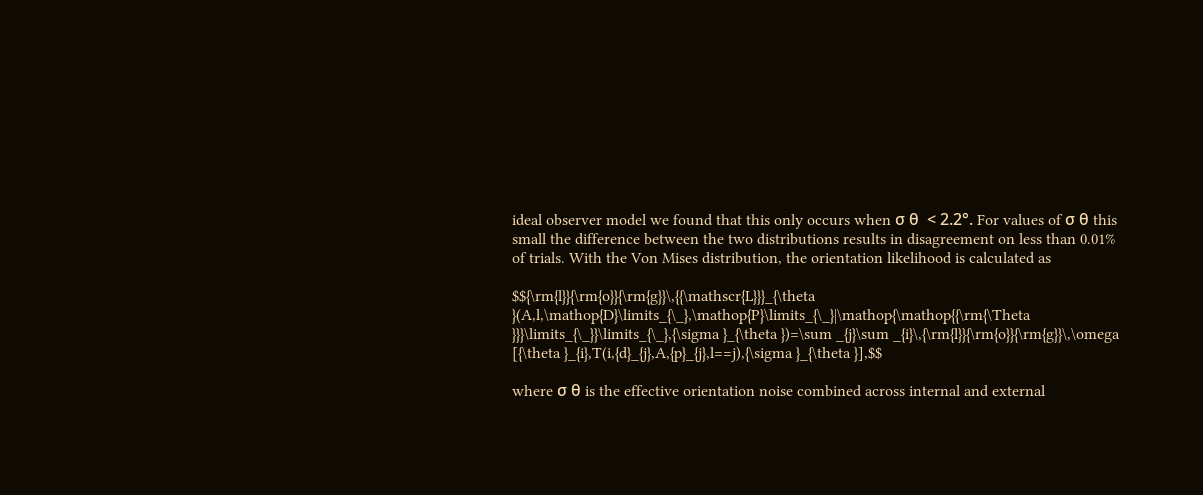ideal observer model we found that this only occurs when σ θ  < 2.2°. For values of σ θ this small the difference between the two distributions results in disagreement on less than 0.01% of trials. With the Von Mises distribution, the orientation likelihood is calculated as

$${\rm{l}}{\rm{o}}{\rm{g}}\,{{\mathscr{L}}}_{\theta }(A,l,\mathop{D}\limits_{\_},\mathop{P}\limits_{\_}|\mathop{\mathop{{\rm{\Theta }}}\limits_{\_}}\limits_{\_},{\sigma }_{\theta })=\sum _{j}\sum _{i}\,{\rm{l}}{\rm{o}}{\rm{g}}\,\omega [{\theta }_{i},T(i,{d}_{j},A,{p}_{j},l==j),{\sigma }_{\theta }],$$

where σ θ is the effective orientation noise combined across internal and external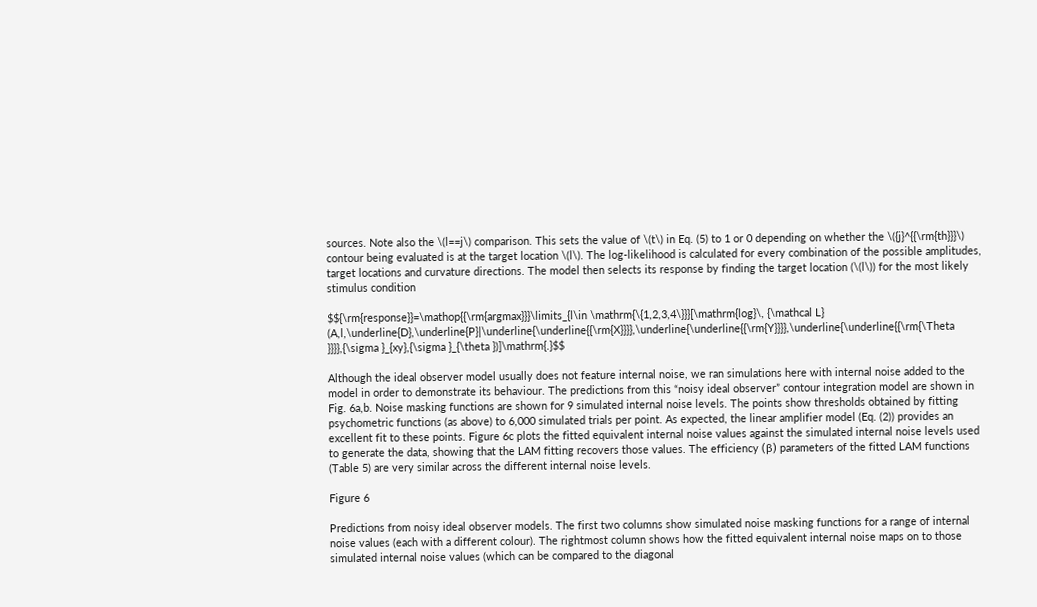sources. Note also the \(l==j\) comparison. This sets the value of \(t\) in Eq. (5) to 1 or 0 depending on whether the \({j}^{{\rm{th}}}\) contour being evaluated is at the target location \(l\). The log-likelihood is calculated for every combination of the possible amplitudes, target locations and curvature directions. The model then selects its response by finding the target location (\(l\)) for the most likely stimulus condition

$${\rm{response}}=\mathop{{\rm{argmax}}}\limits_{l\in \mathrm{\{1,2,3,4\}}}[\mathrm{log}\, {\mathcal L} (A,l,\underline{D},\underline{P}|\underline{\underline{{\rm{X}}}},\underline{\underline{{\rm{Y}}}},\underline{\underline{{\rm{\Theta }}}},{\sigma }_{xy},{\sigma }_{\theta })]\mathrm{.}$$

Although the ideal observer model usually does not feature internal noise, we ran simulations here with internal noise added to the model in order to demonstrate its behaviour. The predictions from this “noisy ideal observer” contour integration model are shown in Fig. 6a,b. Noise masking functions are shown for 9 simulated internal noise levels. The points show thresholds obtained by fitting psychometric functions (as above) to 6,000 simulated trials per point. As expected, the linear amplifier model (Eq. (2)) provides an excellent fit to these points. Figure 6c plots the fitted equivalent internal noise values against the simulated internal noise levels used to generate the data, showing that the LAM fitting recovers those values. The efficiency (β) parameters of the fitted LAM functions (Table 5) are very similar across the different internal noise levels.

Figure 6

Predictions from noisy ideal observer models. The first two columns show simulated noise masking functions for a range of internal noise values (each with a different colour). The rightmost column shows how the fitted equivalent internal noise maps on to those simulated internal noise values (which can be compared to the diagonal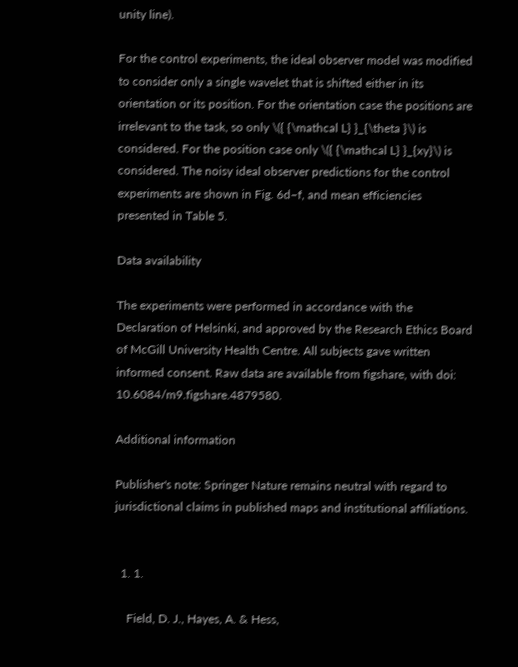unity line).

For the control experiments, the ideal observer model was modified to consider only a single wavelet that is shifted either in its orientation or its position. For the orientation case the positions are irrelevant to the task, so only \({ {\mathcal L} }_{\theta }\) is considered. For the position case only \({ {\mathcal L} }_{xy}\) is considered. The noisy ideal observer predictions for the control experiments are shown in Fig. 6d–f, and mean efficiencies presented in Table 5.

Data availability

The experiments were performed in accordance with the Declaration of Helsinki, and approved by the Research Ethics Board of McGill University Health Centre. All subjects gave written informed consent. Raw data are available from figshare, with doi: 10.6084/m9.figshare.4879580.

Additional information

Publisher's note: Springer Nature remains neutral with regard to jurisdictional claims in published maps and institutional affiliations.


  1. 1.

    Field, D. J., Hayes, A. & Hess,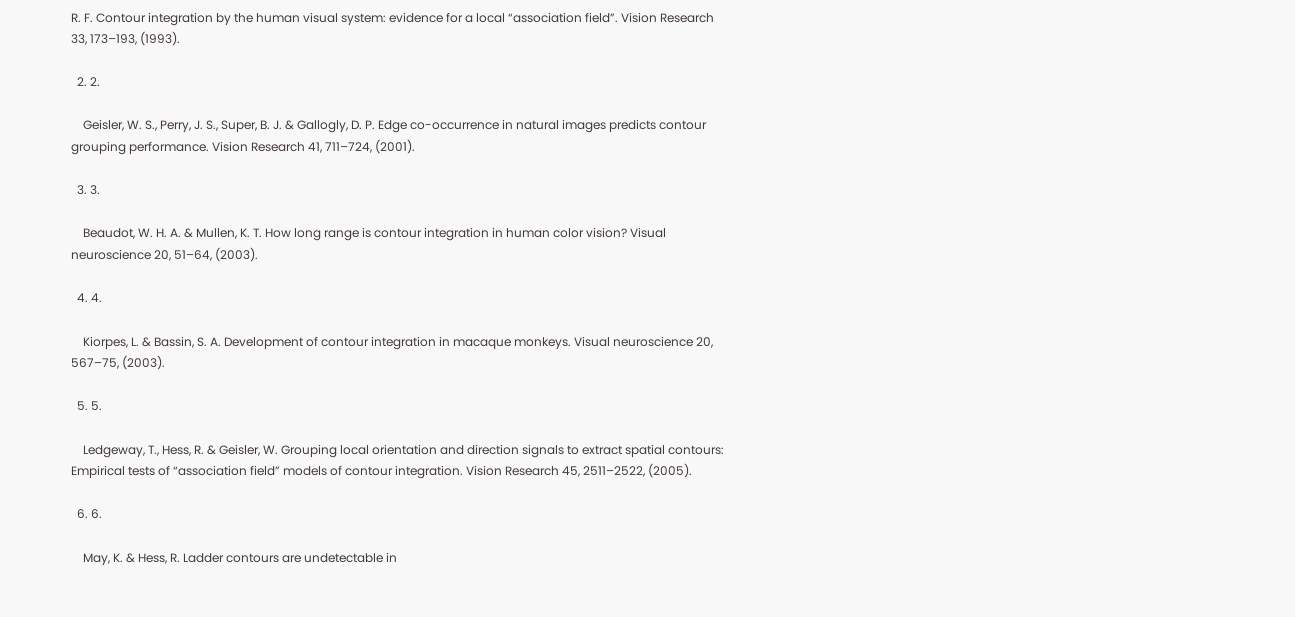R. F. Contour integration by the human visual system: evidence for a local “association field”. Vision Research 33, 173–193, (1993).

  2. 2.

    Geisler, W. S., Perry, J. S., Super, B. J. & Gallogly, D. P. Edge co-occurrence in natural images predicts contour grouping performance. Vision Research 41, 711–724, (2001).

  3. 3.

    Beaudot, W. H. A. & Mullen, K. T. How long range is contour integration in human color vision? Visual neuroscience 20, 51–64, (2003).

  4. 4.

    Kiorpes, L. & Bassin, S. A. Development of contour integration in macaque monkeys. Visual neuroscience 20, 567–75, (2003).

  5. 5.

    Ledgeway, T., Hess, R. & Geisler, W. Grouping local orientation and direction signals to extract spatial contours: Empirical tests of “association field” models of contour integration. Vision Research 45, 2511–2522, (2005).

  6. 6.

    May, K. & Hess, R. Ladder contours are undetectable in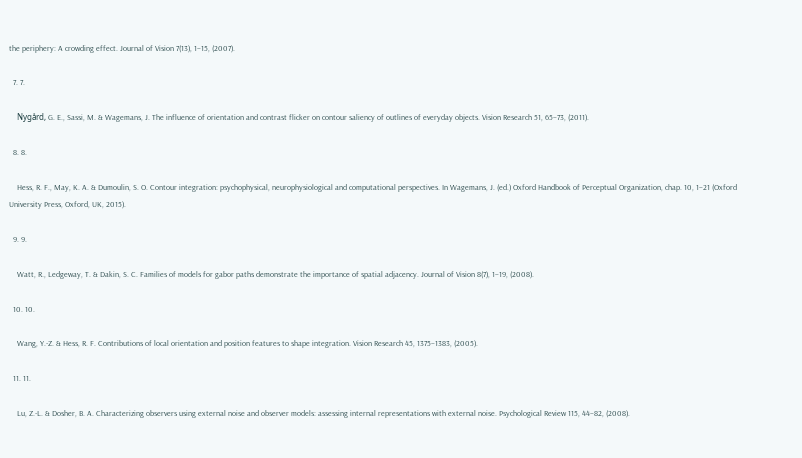the periphery: A crowding effect. Journal of Vision 7(13), 1–15, (2007).

  7. 7.

    Nygård, G. E., Sassi, M. & Wagemans, J. The influence of orientation and contrast flicker on contour saliency of outlines of everyday objects. Vision Research 51, 65–73, (2011).

  8. 8.

    Hess, R. F., May, K. A. & Dumoulin, S. O. Contour integration: psychophysical, neurophysiological and computational perspectives. In Wagemans, J. (ed.) Oxford Handbook of Perceptual Organization, chap. 10, 1–21 (Oxford University Press, Oxford, UK, 2015).

  9. 9.

    Watt, R., Ledgeway, T. & Dakin, S. C. Families of models for gabor paths demonstrate the importance of spatial adjacency. Journal of Vision 8(7), 1–19, (2008).

  10. 10.

    Wang, Y.-Z. & Hess, R. F. Contributions of local orientation and position features to shape integration. Vision Research 45, 1375–1383, (2005).

  11. 11.

    Lu, Z.-L. & Dosher, B. A. Characterizing observers using external noise and observer models: assessing internal representations with external noise. Psychological Review 115, 44–82, (2008).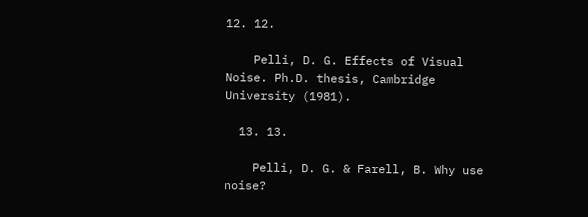12. 12.

    Pelli, D. G. Effects of Visual Noise. Ph.D. thesis, Cambridge University (1981).

  13. 13.

    Pelli, D. G. & Farell, B. Why use noise?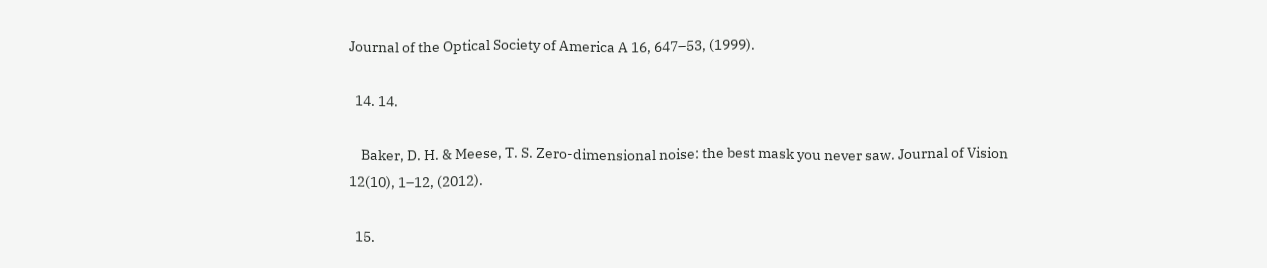Journal of the Optical Society of America A 16, 647–53, (1999).

  14. 14.

    Baker, D. H. & Meese, T. S. Zero-dimensional noise: the best mask you never saw. Journal of Vision 12(10), 1–12, (2012).

  15.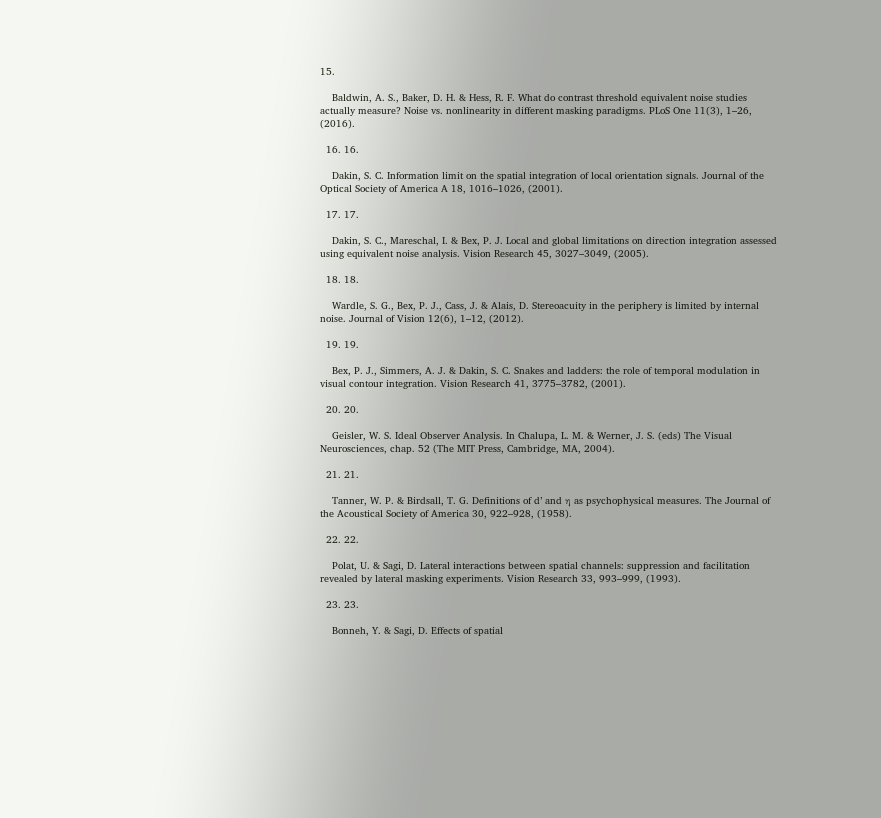15.

    Baldwin, A. S., Baker, D. H. & Hess, R. F. What do contrast threshold equivalent noise studies actually measure? Noise vs. nonlinearity in different masking paradigms. PLoS One 11(3), 1–26, (2016).

  16. 16.

    Dakin, S. C. Information limit on the spatial integration of local orientation signals. Journal of the Optical Society of America A 18, 1016–1026, (2001).

  17. 17.

    Dakin, S. C., Mareschal, I. & Bex, P. J. Local and global limitations on direction integration assessed using equivalent noise analysis. Vision Research 45, 3027–3049, (2005).

  18. 18.

    Wardle, S. G., Bex, P. J., Cass, J. & Alais, D. Stereoacuity in the periphery is limited by internal noise. Journal of Vision 12(6), 1–12, (2012).

  19. 19.

    Bex, P. J., Simmers, A. J. & Dakin, S. C. Snakes and ladders: the role of temporal modulation in visual contour integration. Vision Research 41, 3775–3782, (2001).

  20. 20.

    Geisler, W. S. Ideal Observer Analysis. In Chalupa, L. M. & Werner, J. S. (eds) The Visual Neurosciences, chap. 52 (The MIT Press, Cambridge, MA, 2004).

  21. 21.

    Tanner, W. P. & Birdsall, T. G. Definitions of d’ and η as psychophysical measures. The Journal of the Acoustical Society of America 30, 922–928, (1958).

  22. 22.

    Polat, U. & Sagi, D. Lateral interactions between spatial channels: suppression and facilitation revealed by lateral masking experiments. Vision Research 33, 993–999, (1993).

  23. 23.

    Bonneh, Y. & Sagi, D. Effects of spatial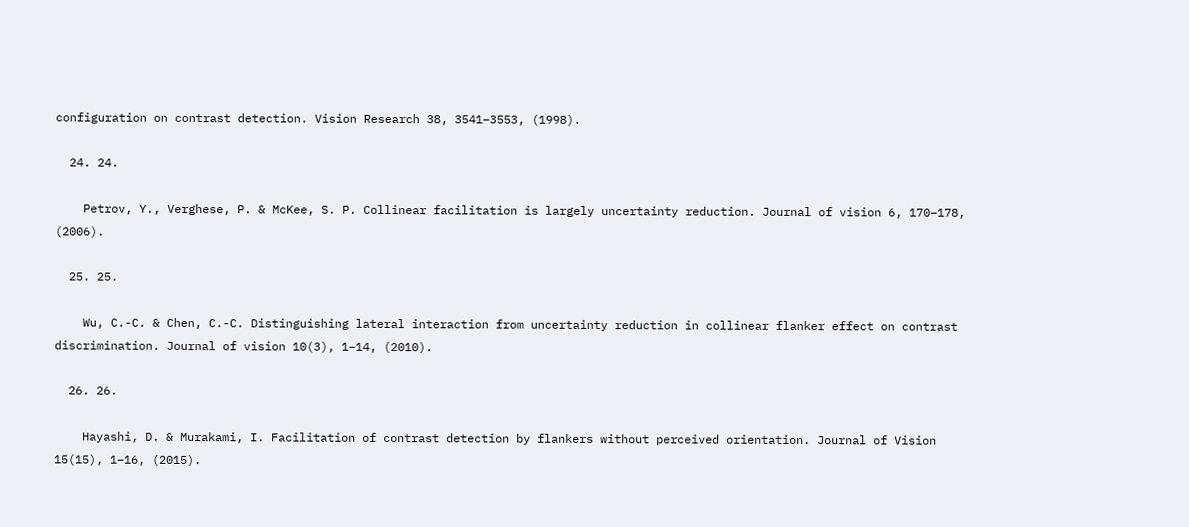configuration on contrast detection. Vision Research 38, 3541–3553, (1998).

  24. 24.

    Petrov, Y., Verghese, P. & McKee, S. P. Collinear facilitation is largely uncertainty reduction. Journal of vision 6, 170–178, (2006).

  25. 25.

    Wu, C.-C. & Chen, C.-C. Distinguishing lateral interaction from uncertainty reduction in collinear flanker effect on contrast discrimination. Journal of vision 10(3), 1–14, (2010).

  26. 26.

    Hayashi, D. & Murakami, I. Facilitation of contrast detection by flankers without perceived orientation. Journal of Vision 15(15), 1–16, (2015).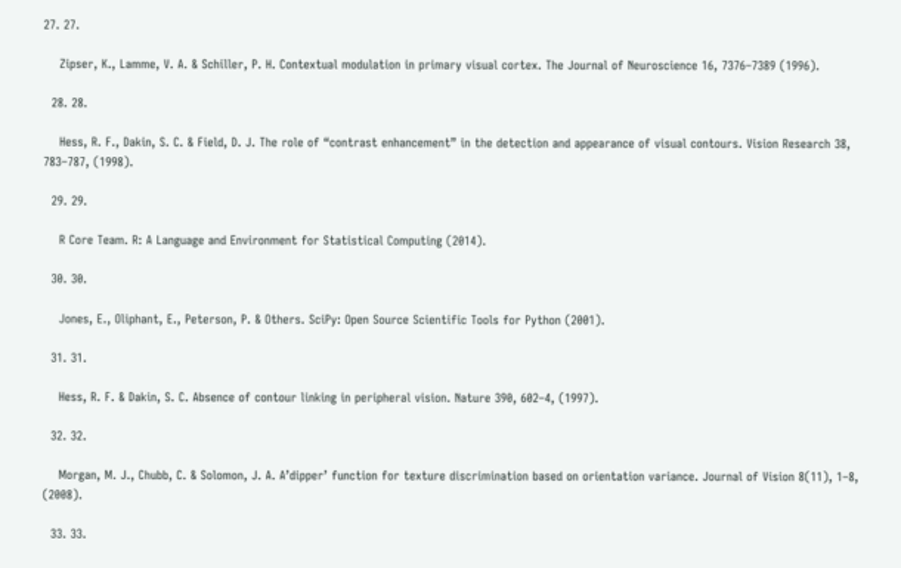27. 27.

    Zipser, K., Lamme, V. A. & Schiller, P. H. Contextual modulation in primary visual cortex. The Journal of Neuroscience 16, 7376–7389 (1996).

  28. 28.

    Hess, R. F., Dakin, S. C. & Field, D. J. The role of “contrast enhancement” in the detection and appearance of visual contours. Vision Research 38, 783–787, (1998).

  29. 29.

    R Core Team. R: A Language and Environment for Statistical Computing (2014).

  30. 30.

    Jones, E., Oliphant, E., Peterson, P. & Others. SciPy: Open Source Scientific Tools for Python (2001).

  31. 31.

    Hess, R. F. & Dakin, S. C. Absence of contour linking in peripheral vision. Nature 390, 602–4, (1997).

  32. 32.

    Morgan, M. J., Chubb, C. & Solomon, J. A. A’dipper’ function for texture discrimination based on orientation variance. Journal of Vision 8(11), 1–8, (2008).

  33. 33.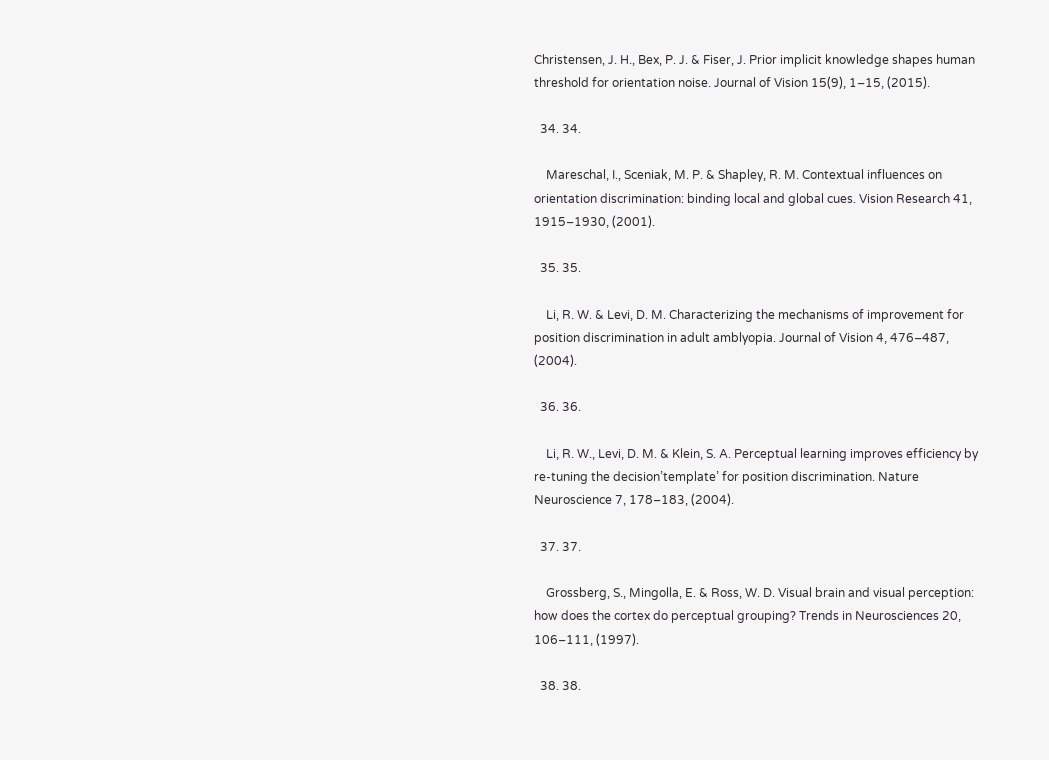Christensen, J. H., Bex, P. J. & Fiser, J. Prior implicit knowledge shapes human threshold for orientation noise. Journal of Vision 15(9), 1–15, (2015).

  34. 34.

    Mareschal, I., Sceniak, M. P. & Shapley, R. M. Contextual influences on orientation discrimination: binding local and global cues. Vision Research 41, 1915–1930, (2001).

  35. 35.

    Li, R. W. & Levi, D. M. Characterizing the mechanisms of improvement for position discrimination in adult amblyopia. Journal of Vision 4, 476–487, (2004).

  36. 36.

    Li, R. W., Levi, D. M. & Klein, S. A. Perceptual learning improves efficiency by re-tuning the decision’template’ for position discrimination. Nature Neuroscience 7, 178–183, (2004).

  37. 37.

    Grossberg, S., Mingolla, E. & Ross, W. D. Visual brain and visual perception: how does the cortex do perceptual grouping? Trends in Neurosciences 20, 106–111, (1997).

  38. 38.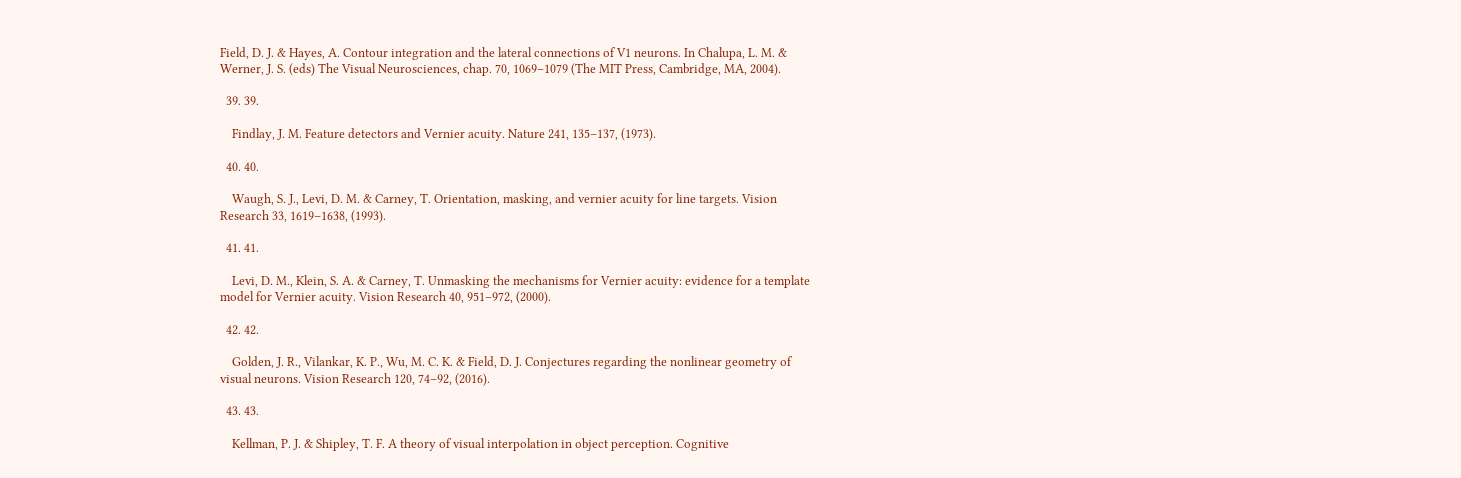Field, D. J. & Hayes, A. Contour integration and the lateral connections of V1 neurons. In Chalupa, L. M. & Werner, J. S. (eds) The Visual Neurosciences, chap. 70, 1069–1079 (The MIT Press, Cambridge, MA, 2004).

  39. 39.

    Findlay, J. M. Feature detectors and Vernier acuity. Nature 241, 135–137, (1973).

  40. 40.

    Waugh, S. J., Levi, D. M. & Carney, T. Orientation, masking, and vernier acuity for line targets. Vision Research 33, 1619–1638, (1993).

  41. 41.

    Levi, D. M., Klein, S. A. & Carney, T. Unmasking the mechanisms for Vernier acuity: evidence for a template model for Vernier acuity. Vision Research 40, 951–972, (2000).

  42. 42.

    Golden, J. R., Vilankar, K. P., Wu, M. C. K. & Field, D. J. Conjectures regarding the nonlinear geometry of visual neurons. Vision Research 120, 74–92, (2016).

  43. 43.

    Kellman, P. J. & Shipley, T. F. A theory of visual interpolation in object perception. Cognitive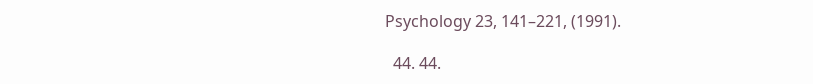Psychology 23, 141–221, (1991).

  44. 44.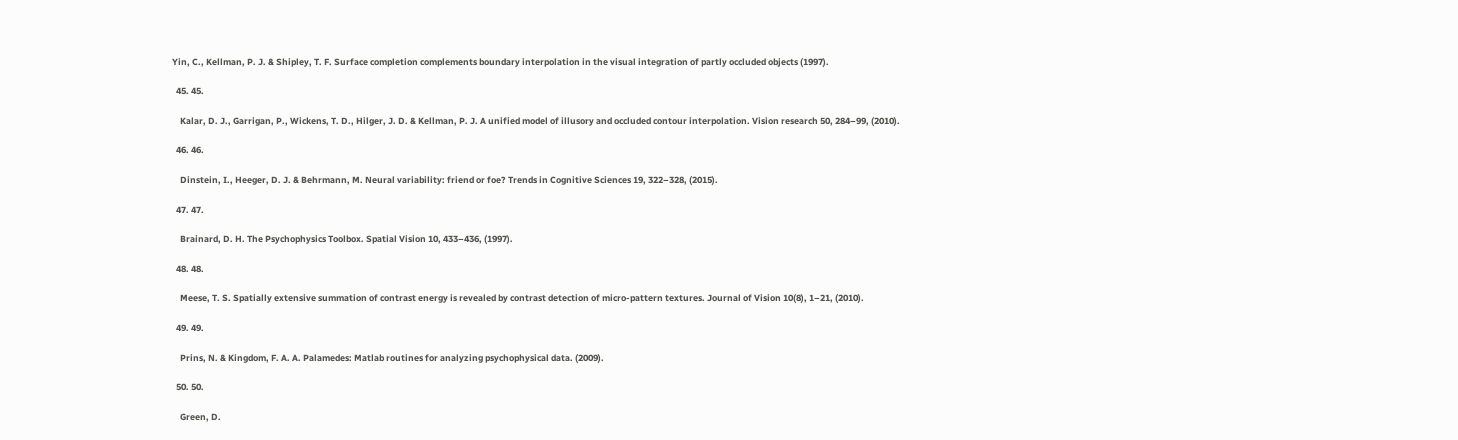Yin, C., Kellman, P. J. & Shipley, T. F. Surface completion complements boundary interpolation in the visual integration of partly occluded objects (1997).

  45. 45.

    Kalar, D. J., Garrigan, P., Wickens, T. D., Hilger, J. D. & Kellman, P. J. A unified model of illusory and occluded contour interpolation. Vision research 50, 284–99, (2010).

  46. 46.

    Dinstein, I., Heeger, D. J. & Behrmann, M. Neural variability: friend or foe? Trends in Cognitive Sciences 19, 322–328, (2015).

  47. 47.

    Brainard, D. H. The Psychophysics Toolbox. Spatial Vision 10, 433–436, (1997).

  48. 48.

    Meese, T. S. Spatially extensive summation of contrast energy is revealed by contrast detection of micro-pattern textures. Journal of Vision 10(8), 1–21, (2010).

  49. 49.

    Prins, N. & Kingdom, F. A. A. Palamedes: Matlab routines for analyzing psychophysical data. (2009).

  50. 50.

    Green, D.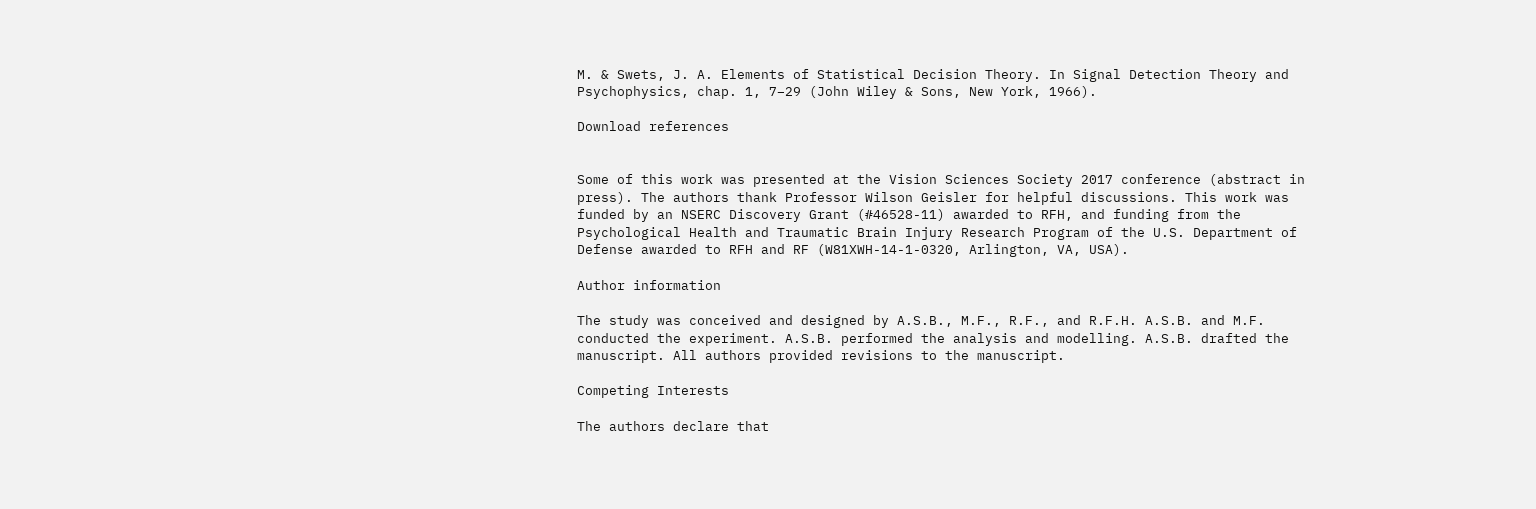M. & Swets, J. A. Elements of Statistical Decision Theory. In Signal Detection Theory and Psychophysics, chap. 1, 7–29 (John Wiley & Sons, New York, 1966).

Download references


Some of this work was presented at the Vision Sciences Society 2017 conference (abstract in press). The authors thank Professor Wilson Geisler for helpful discussions. This work was funded by an NSERC Discovery Grant (#46528-11) awarded to RFH, and funding from the Psychological Health and Traumatic Brain Injury Research Program of the U.S. Department of Defense awarded to RFH and RF (W81XWH-14-1-0320, Arlington, VA, USA).

Author information

The study was conceived and designed by A.S.B., M.F., R.F., and R.F.H. A.S.B. and M.F. conducted the experiment. A.S.B. performed the analysis and modelling. A.S.B. drafted the manuscript. All authors provided revisions to the manuscript.

Competing Interests

The authors declare that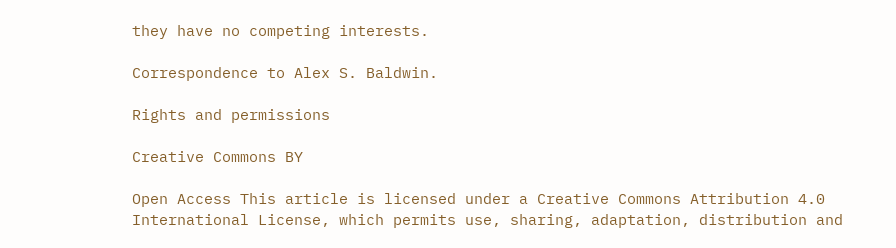they have no competing interests.

Correspondence to Alex S. Baldwin.

Rights and permissions

Creative Commons BY

Open Access This article is licensed under a Creative Commons Attribution 4.0 International License, which permits use, sharing, adaptation, distribution and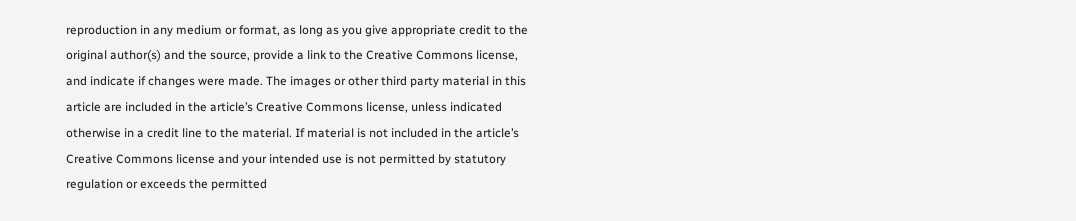reproduction in any medium or format, as long as you give appropriate credit to the original author(s) and the source, provide a link to the Creative Commons license, and indicate if changes were made. The images or other third party material in this article are included in the article’s Creative Commons license, unless indicated otherwise in a credit line to the material. If material is not included in the article’s Creative Commons license and your intended use is not permitted by statutory regulation or exceeds the permitted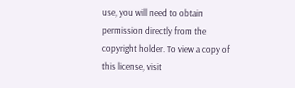use, you will need to obtain permission directly from the copyright holder. To view a copy of this license, visit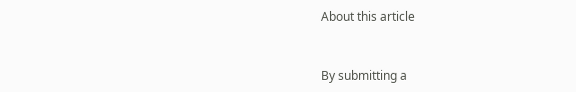About this article


By submitting a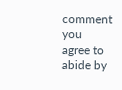comment you agree to abide by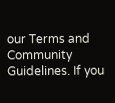our Terms and Community Guidelines. If you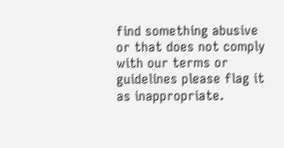find something abusive or that does not comply with our terms or guidelines please flag it as inappropriate.